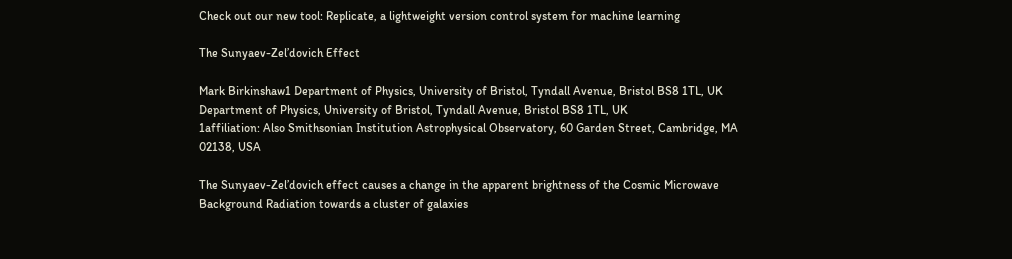Check out our new tool: Replicate, a lightweight version control system for machine learning

The Sunyaev-Zel’dovich Effect

Mark Birkinshaw1 Department of Physics, University of Bristol, Tyndall Avenue, Bristol BS8 1TL, UK Department of Physics, University of Bristol, Tyndall Avenue, Bristol BS8 1TL, UK
1affiliation: Also Smithsonian Institution Astrophysical Observatory, 60 Garden Street, Cambridge, MA 02138, USA

The Sunyaev-Zel’dovich effect causes a change in the apparent brightness of the Cosmic Microwave Background Radiation towards a cluster of galaxies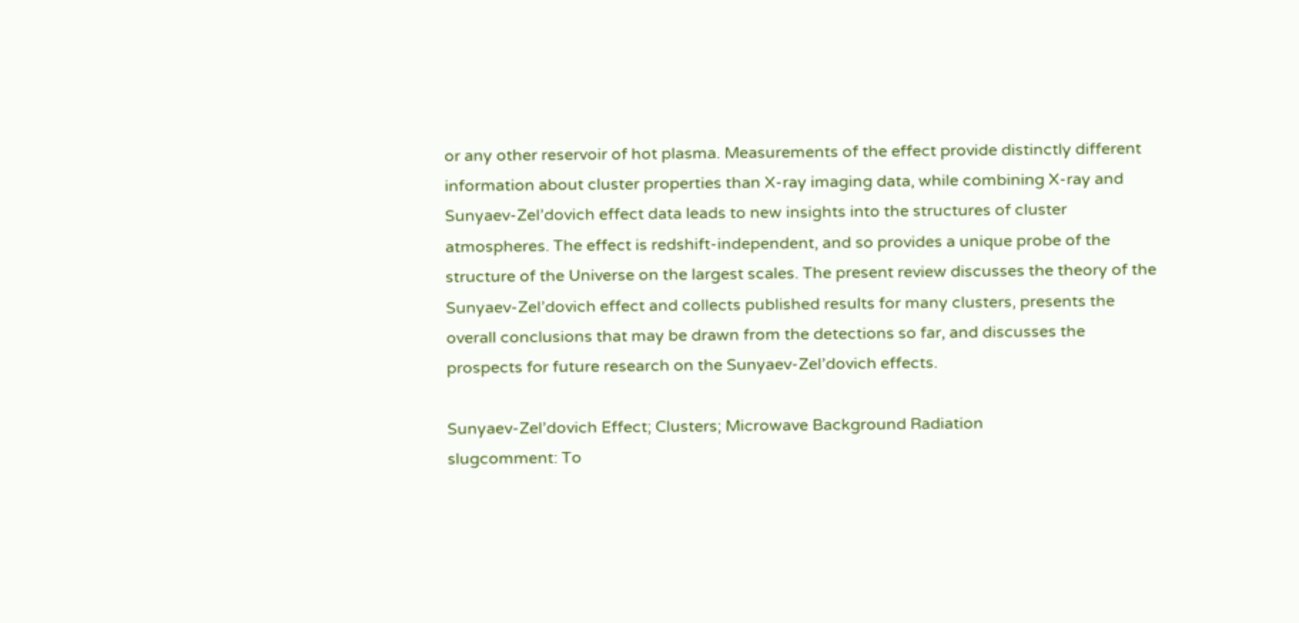or any other reservoir of hot plasma. Measurements of the effect provide distinctly different information about cluster properties than X-ray imaging data, while combining X-ray and Sunyaev-Zel’dovich effect data leads to new insights into the structures of cluster atmospheres. The effect is redshift-independent, and so provides a unique probe of the structure of the Universe on the largest scales. The present review discusses the theory of the Sunyaev-Zel’dovich effect and collects published results for many clusters, presents the overall conclusions that may be drawn from the detections so far, and discusses the prospects for future research on the Sunyaev-Zel’dovich effects.

Sunyaev-Zel’dovich Effect; Clusters; Microwave Background Radiation
slugcomment: To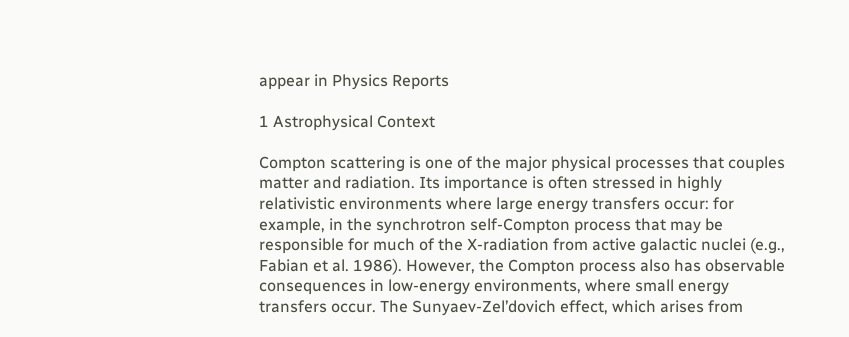appear in Physics Reports

1 Astrophysical Context

Compton scattering is one of the major physical processes that couples matter and radiation. Its importance is often stressed in highly relativistic environments where large energy transfers occur: for example, in the synchrotron self-Compton process that may be responsible for much of the X-radiation from active galactic nuclei (e.g., Fabian et al. 1986). However, the Compton process also has observable consequences in low-energy environments, where small energy transfers occur. The Sunyaev-Zel’dovich effect, which arises from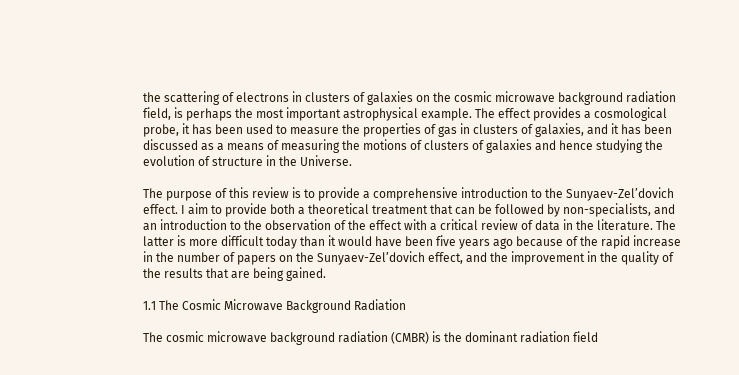the scattering of electrons in clusters of galaxies on the cosmic microwave background radiation field, is perhaps the most important astrophysical example. The effect provides a cosmological probe, it has been used to measure the properties of gas in clusters of galaxies, and it has been discussed as a means of measuring the motions of clusters of galaxies and hence studying the evolution of structure in the Universe.

The purpose of this review is to provide a comprehensive introduction to the Sunyaev-Zel’dovich effect. I aim to provide both a theoretical treatment that can be followed by non-specialists, and an introduction to the observation of the effect with a critical review of data in the literature. The latter is more difficult today than it would have been five years ago because of the rapid increase in the number of papers on the Sunyaev-Zel’dovich effect, and the improvement in the quality of the results that are being gained.

1.1 The Cosmic Microwave Background Radiation

The cosmic microwave background radiation (CMBR) is the dominant radiation field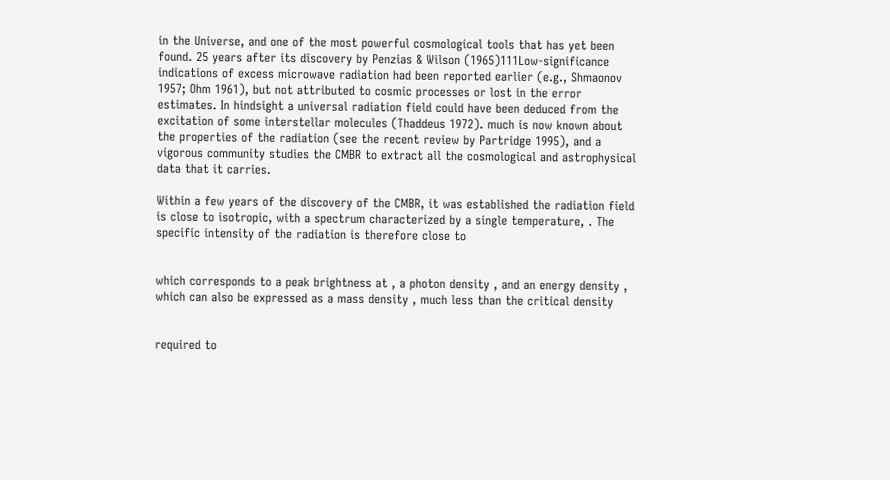in the Universe, and one of the most powerful cosmological tools that has yet been found. 25 years after its discovery by Penzias & Wilson (1965)111Low-significance indications of excess microwave radiation had been reported earlier (e.g., Shmaonov 1957; Ohm 1961), but not attributed to cosmic processes or lost in the error estimates. In hindsight a universal radiation field could have been deduced from the excitation of some interstellar molecules (Thaddeus 1972). much is now known about the properties of the radiation (see the recent review by Partridge 1995), and a vigorous community studies the CMBR to extract all the cosmological and astrophysical data that it carries.

Within a few years of the discovery of the CMBR, it was established the radiation field is close to isotropic, with a spectrum characterized by a single temperature, . The specific intensity of the radiation is therefore close to


which corresponds to a peak brightness at , a photon density , and an energy density , which can also be expressed as a mass density , much less than the critical density


required to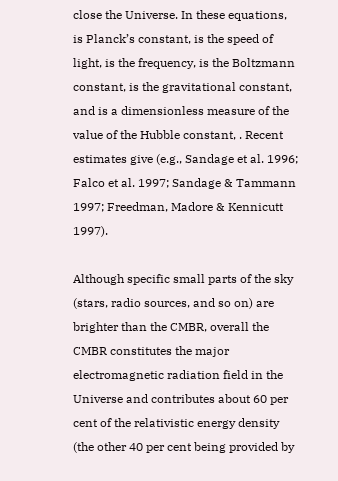close the Universe. In these equations, is Planck’s constant, is the speed of light, is the frequency, is the Boltzmann constant, is the gravitational constant, and is a dimensionless measure of the value of the Hubble constant, . Recent estimates give (e.g., Sandage et al. 1996; Falco et al. 1997; Sandage & Tammann 1997; Freedman, Madore & Kennicutt 1997).

Although specific small parts of the sky (stars, radio sources, and so on) are brighter than the CMBR, overall the CMBR constitutes the major electromagnetic radiation field in the Universe and contributes about 60 per cent of the relativistic energy density (the other 40 per cent being provided by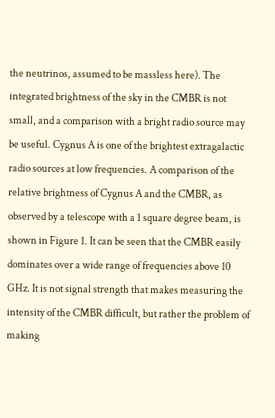the neutrinos, assumed to be massless here). The integrated brightness of the sky in the CMBR is not small, and a comparison with a bright radio source may be useful. Cygnus A is one of the brightest extragalactic radio sources at low frequencies. A comparison of the relative brightness of Cygnus A and the CMBR, as observed by a telescope with a 1 square degree beam, is shown in Figure 1. It can be seen that the CMBR easily dominates over a wide range of frequencies above 10 GHz. It is not signal strength that makes measuring the intensity of the CMBR difficult, but rather the problem of making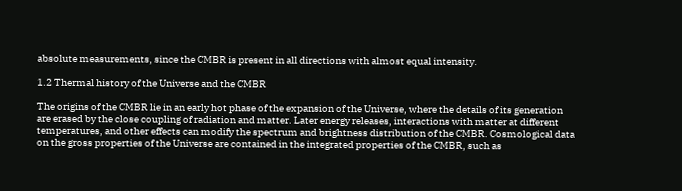absolute measurements, since the CMBR is present in all directions with almost equal intensity.

1.2 Thermal history of the Universe and the CMBR

The origins of the CMBR lie in an early hot phase of the expansion of the Universe, where the details of its generation are erased by the close coupling of radiation and matter. Later energy releases, interactions with matter at different temperatures, and other effects can modify the spectrum and brightness distribution of the CMBR. Cosmological data on the gross properties of the Universe are contained in the integrated properties of the CMBR, such as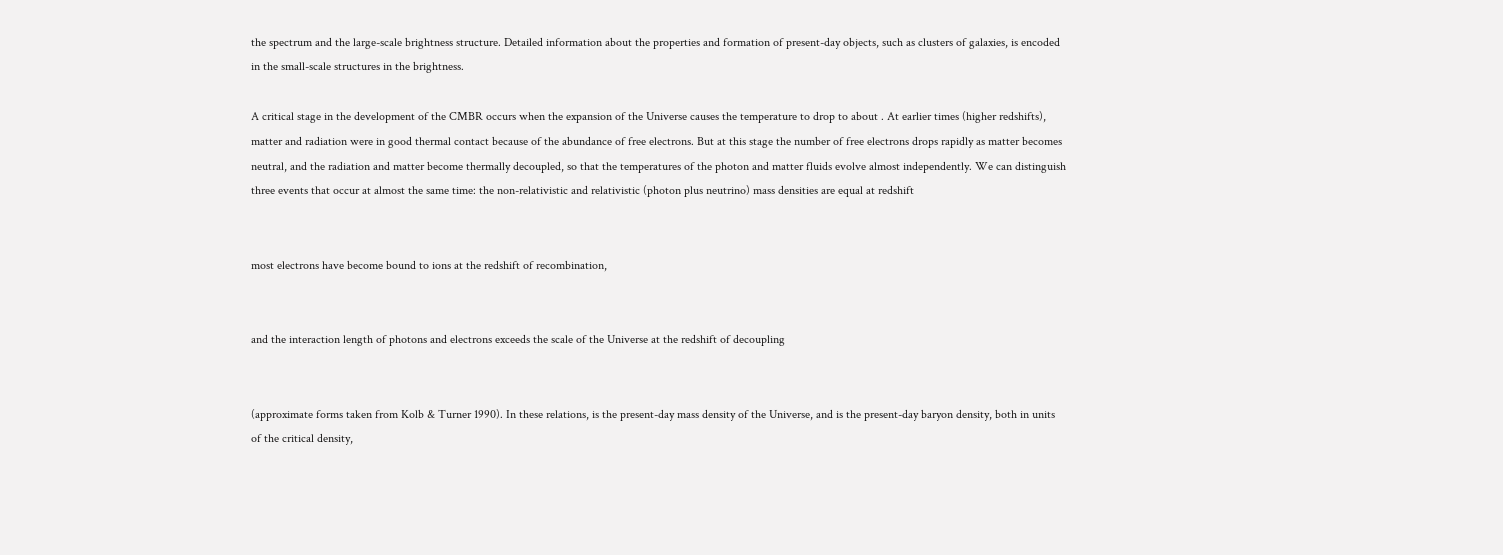the spectrum and the large-scale brightness structure. Detailed information about the properties and formation of present-day objects, such as clusters of galaxies, is encoded in the small-scale structures in the brightness.

A critical stage in the development of the CMBR occurs when the expansion of the Universe causes the temperature to drop to about . At earlier times (higher redshifts), matter and radiation were in good thermal contact because of the abundance of free electrons. But at this stage the number of free electrons drops rapidly as matter becomes neutral, and the radiation and matter become thermally decoupled, so that the temperatures of the photon and matter fluids evolve almost independently. We can distinguish three events that occur at almost the same time: the non-relativistic and relativistic (photon plus neutrino) mass densities are equal at redshift


most electrons have become bound to ions at the redshift of recombination,


and the interaction length of photons and electrons exceeds the scale of the Universe at the redshift of decoupling


(approximate forms taken from Kolb & Turner 1990). In these relations, is the present-day mass density of the Universe, and is the present-day baryon density, both in units of the critical density,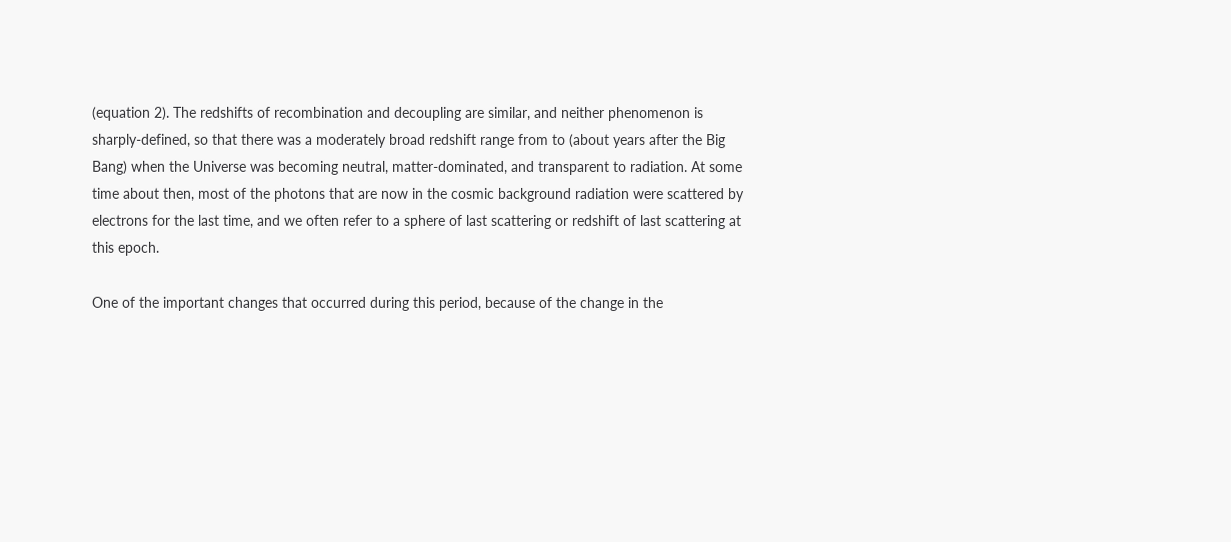(equation 2). The redshifts of recombination and decoupling are similar, and neither phenomenon is sharply-defined, so that there was a moderately broad redshift range from to (about years after the Big Bang) when the Universe was becoming neutral, matter-dominated, and transparent to radiation. At some time about then, most of the photons that are now in the cosmic background radiation were scattered by electrons for the last time, and we often refer to a sphere of last scattering or redshift of last scattering at this epoch.

One of the important changes that occurred during this period, because of the change in the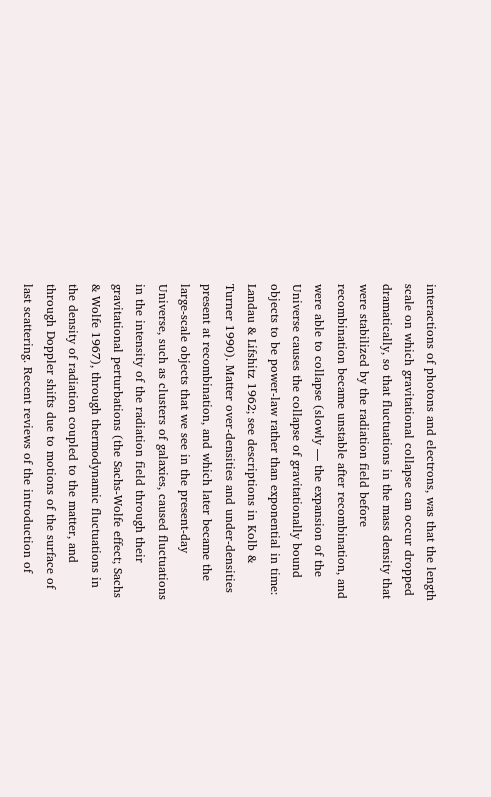interactions of photons and electrons, was that the length scale on which gravitational collapse can occur dropped dramatically, so that fluctuations in the mass density that were stabilized by the radiation field before recombination became unstable after recombination, and were able to collapse (slowly — the expansion of the Universe causes the collapse of gravitationally bound objects to be power-law rather than exponential in time: Landau & Lifshitz 1962; see descriptions in Kolb & Turner 1990). Matter over-densities and under-densities present at recombination, and which later became the large-scale objects that we see in the present-day Universe, such as clusters of galaxies, caused fluctuations in the intensity of the radiation field through their gravitational perturbations (the Sachs-Wolfe effect; Sachs & Wolfe 1967), through thermodynamic fluctuations in the density of radiation coupled to the matter, and through Doppler shifts due to motions of the surface of last scattering. Recent reviews of the introduction of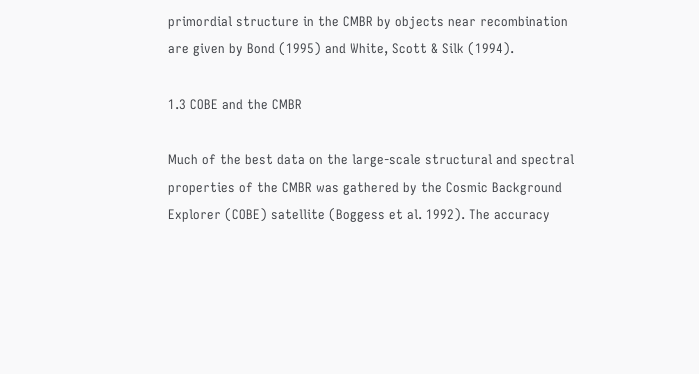primordial structure in the CMBR by objects near recombination are given by Bond (1995) and White, Scott & Silk (1994).

1.3 COBE and the CMBR

Much of the best data on the large-scale structural and spectral properties of the CMBR was gathered by the Cosmic Background Explorer (COBE) satellite (Boggess et al. 1992). The accuracy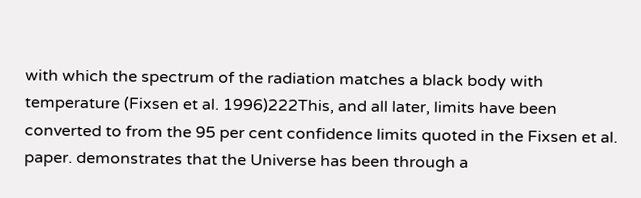with which the spectrum of the radiation matches a black body with temperature (Fixsen et al. 1996)222This, and all later, limits have been converted to from the 95 per cent confidence limits quoted in the Fixsen et al. paper. demonstrates that the Universe has been through a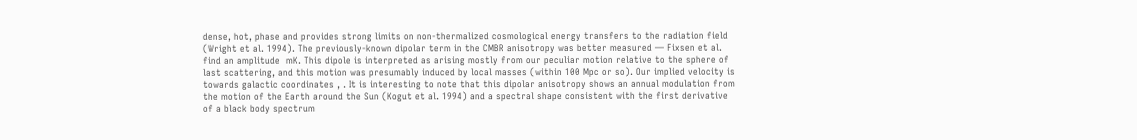dense, hot, phase and provides strong limits on non-thermalized cosmological energy transfers to the radiation field (Wright et al. 1994). The previously-known dipolar term in the CMBR anisotropy was better measured — Fixsen et al. find an amplitude  mK. This dipole is interpreted as arising mostly from our peculiar motion relative to the sphere of last scattering, and this motion was presumably induced by local masses (within 100 Mpc or so). Our implied velocity is towards galactic coordinates , . It is interesting to note that this dipolar anisotropy shows an annual modulation from the motion of the Earth around the Sun (Kogut et al. 1994) and a spectral shape consistent with the first derivative of a black body spectrum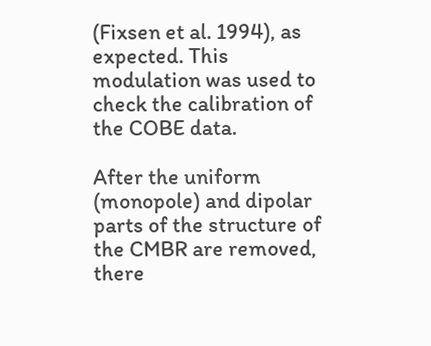(Fixsen et al. 1994), as expected. This modulation was used to check the calibration of the COBE data.

After the uniform (monopole) and dipolar parts of the structure of the CMBR are removed, there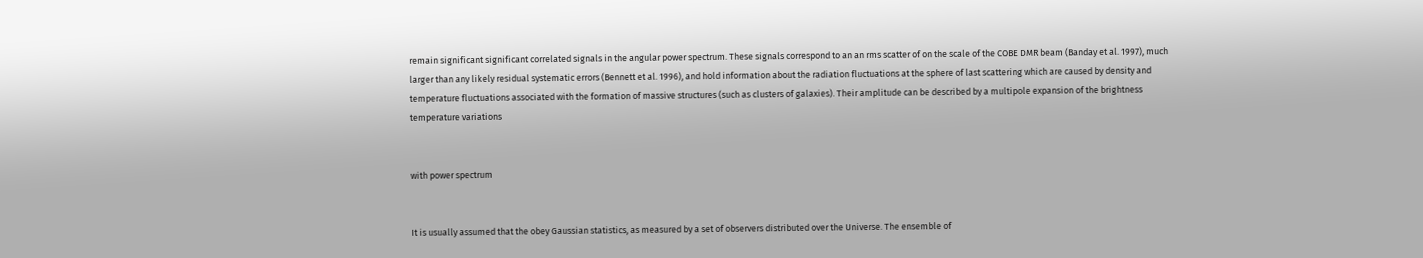remain significant significant correlated signals in the angular power spectrum. These signals correspond to an an rms scatter of on the scale of the COBE DMR beam (Banday et al. 1997), much larger than any likely residual systematic errors (Bennett et al. 1996), and hold information about the radiation fluctuations at the sphere of last scattering which are caused by density and temperature fluctuations associated with the formation of massive structures (such as clusters of galaxies). Their amplitude can be described by a multipole expansion of the brightness temperature variations


with power spectrum


It is usually assumed that the obey Gaussian statistics, as measured by a set of observers distributed over the Universe. The ensemble of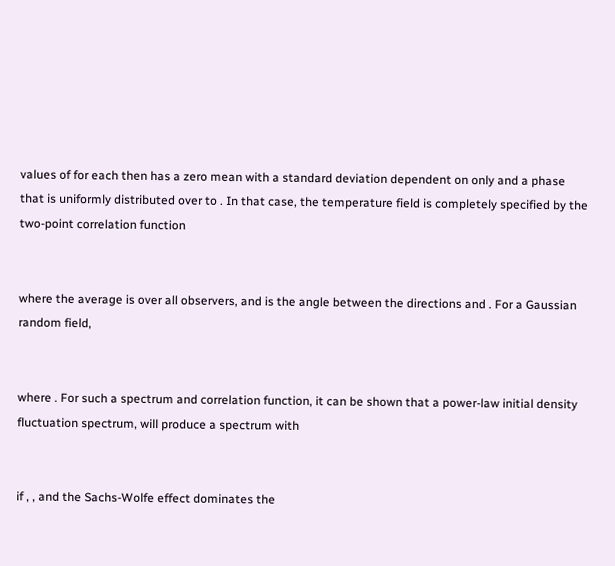values of for each then has a zero mean with a standard deviation dependent on only and a phase that is uniformly distributed over to . In that case, the temperature field is completely specified by the two-point correlation function


where the average is over all observers, and is the angle between the directions and . For a Gaussian random field,


where . For such a spectrum and correlation function, it can be shown that a power-law initial density fluctuation spectrum, will produce a spectrum with


if , , and the Sachs-Wolfe effect dominates the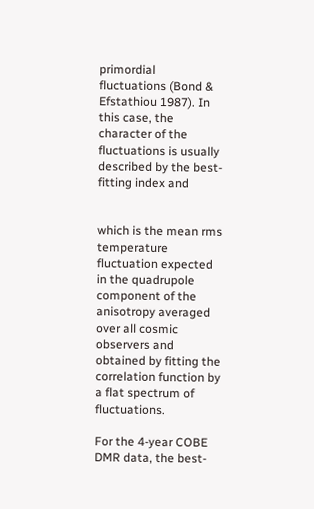primordial fluctuations (Bond & Efstathiou 1987). In this case, the character of the fluctuations is usually described by the best-fitting index and


which is the mean rms temperature fluctuation expected in the quadrupole component of the anisotropy averaged over all cosmic observers and obtained by fitting the correlation function by a flat spectrum of fluctuations.

For the 4-year COBE DMR data, the best-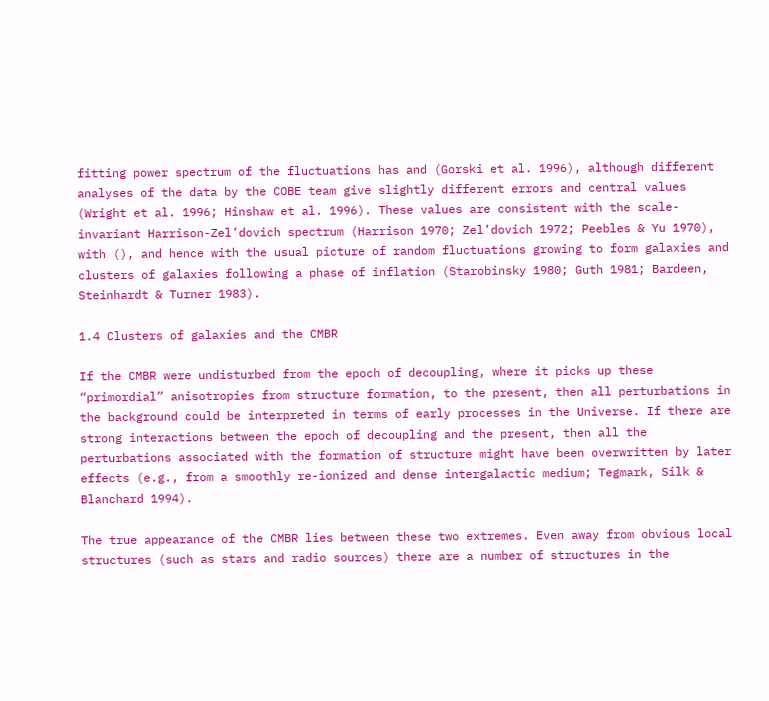fitting power spectrum of the fluctuations has and (Gorski et al. 1996), although different analyses of the data by the COBE team give slightly different errors and central values (Wright et al. 1996; Hinshaw et al. 1996). These values are consistent with the scale-invariant Harrison-Zel’dovich spectrum (Harrison 1970; Zel’dovich 1972; Peebles & Yu 1970), with (), and hence with the usual picture of random fluctuations growing to form galaxies and clusters of galaxies following a phase of inflation (Starobinsky 1980; Guth 1981; Bardeen, Steinhardt & Turner 1983).

1.4 Clusters of galaxies and the CMBR

If the CMBR were undisturbed from the epoch of decoupling, where it picks up these “primordial” anisotropies from structure formation, to the present, then all perturbations in the background could be interpreted in terms of early processes in the Universe. If there are strong interactions between the epoch of decoupling and the present, then all the perturbations associated with the formation of structure might have been overwritten by later effects (e.g., from a smoothly re-ionized and dense intergalactic medium; Tegmark, Silk & Blanchard 1994).

The true appearance of the CMBR lies between these two extremes. Even away from obvious local structures (such as stars and radio sources) there are a number of structures in the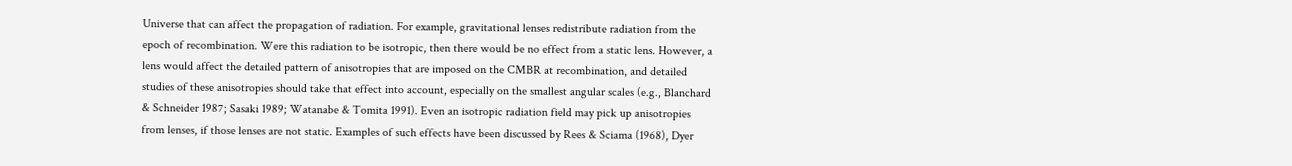Universe that can affect the propagation of radiation. For example, gravitational lenses redistribute radiation from the epoch of recombination. Were this radiation to be isotropic, then there would be no effect from a static lens. However, a lens would affect the detailed pattern of anisotropies that are imposed on the CMBR at recombination, and detailed studies of these anisotropies should take that effect into account, especially on the smallest angular scales (e.g., Blanchard & Schneider 1987; Sasaki 1989; Watanabe & Tomita 1991). Even an isotropic radiation field may pick up anisotropies from lenses, if those lenses are not static. Examples of such effects have been discussed by Rees & Sciama (1968), Dyer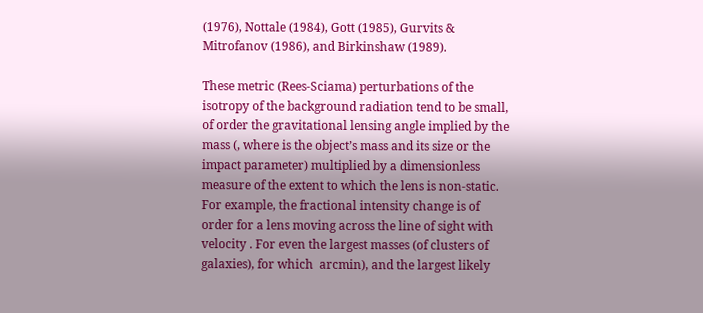(1976), Nottale (1984), Gott (1985), Gurvits & Mitrofanov (1986), and Birkinshaw (1989).

These metric (Rees-Sciama) perturbations of the isotropy of the background radiation tend to be small, of order the gravitational lensing angle implied by the mass (, where is the object’s mass and its size or the impact parameter) multiplied by a dimensionless measure of the extent to which the lens is non-static. For example, the fractional intensity change is of order for a lens moving across the line of sight with velocity . For even the largest masses (of clusters of galaxies), for which  arcmin), and the largest likely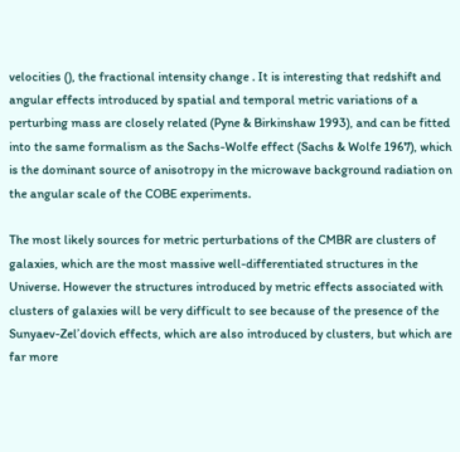velocities (), the fractional intensity change . It is interesting that redshift and angular effects introduced by spatial and temporal metric variations of a perturbing mass are closely related (Pyne & Birkinshaw 1993), and can be fitted into the same formalism as the Sachs-Wolfe effect (Sachs & Wolfe 1967), which is the dominant source of anisotropy in the microwave background radiation on the angular scale of the COBE experiments.

The most likely sources for metric perturbations of the CMBR are clusters of galaxies, which are the most massive well-differentiated structures in the Universe. However the structures introduced by metric effects associated with clusters of galaxies will be very difficult to see because of the presence of the Sunyaev-Zel’dovich effects, which are also introduced by clusters, but which are far more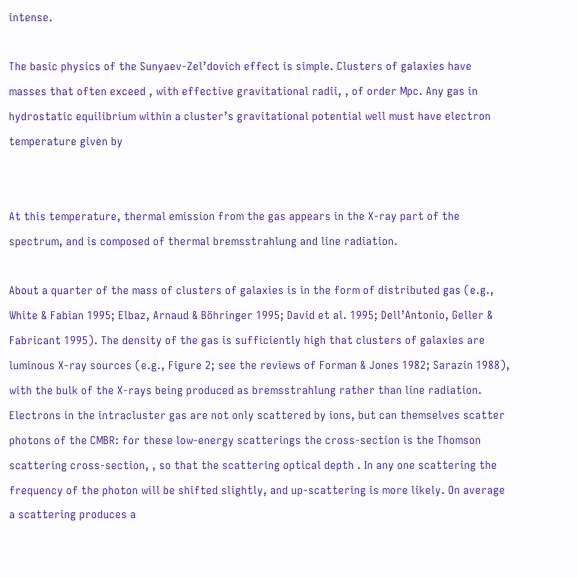intense.

The basic physics of the Sunyaev-Zel’dovich effect is simple. Clusters of galaxies have masses that often exceed , with effective gravitational radii, , of order Mpc. Any gas in hydrostatic equilibrium within a cluster’s gravitational potential well must have electron temperature given by


At this temperature, thermal emission from the gas appears in the X-ray part of the spectrum, and is composed of thermal bremsstrahlung and line radiation.

About a quarter of the mass of clusters of galaxies is in the form of distributed gas (e.g., White & Fabian 1995; Elbaz, Arnaud & Böhringer 1995; David et al. 1995; Dell’Antonio, Geller & Fabricant 1995). The density of the gas is sufficiently high that clusters of galaxies are luminous X-ray sources (e.g., Figure 2; see the reviews of Forman & Jones 1982; Sarazin 1988), with the bulk of the X-rays being produced as bremsstrahlung rather than line radiation. Electrons in the intracluster gas are not only scattered by ions, but can themselves scatter photons of the CMBR: for these low-energy scatterings the cross-section is the Thomson scattering cross-section, , so that the scattering optical depth . In any one scattering the frequency of the photon will be shifted slightly, and up-scattering is more likely. On average a scattering produces a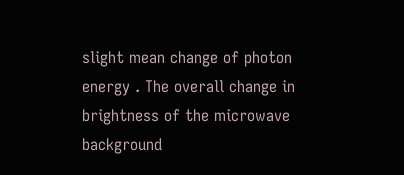slight mean change of photon energy . The overall change in brightness of the microwave background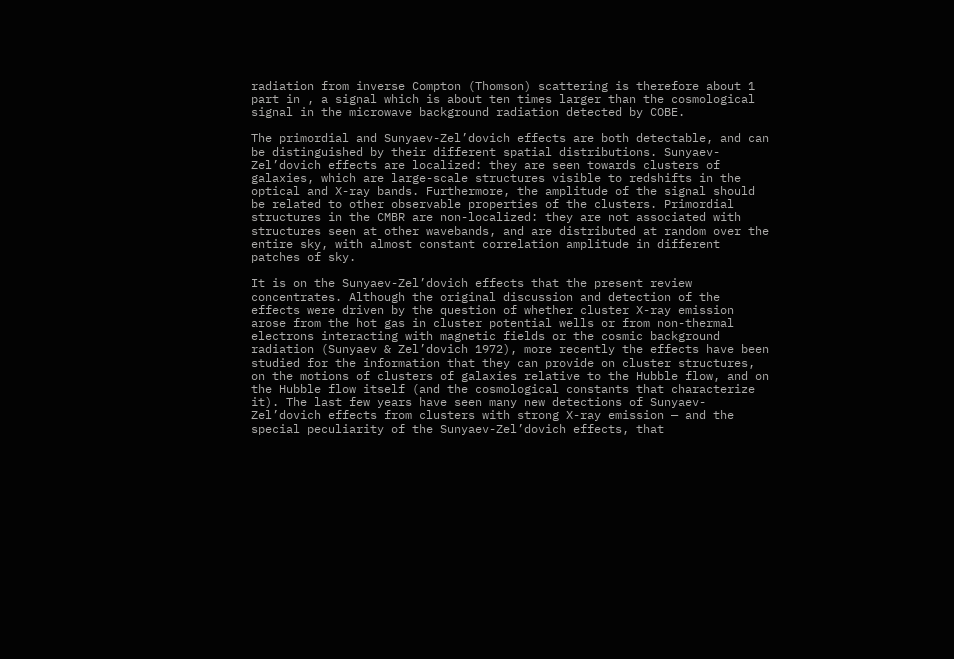radiation from inverse Compton (Thomson) scattering is therefore about 1 part in , a signal which is about ten times larger than the cosmological signal in the microwave background radiation detected by COBE.

The primordial and Sunyaev-Zel’dovich effects are both detectable, and can be distinguished by their different spatial distributions. Sunyaev-Zel’dovich effects are localized: they are seen towards clusters of galaxies, which are large-scale structures visible to redshifts in the optical and X-ray bands. Furthermore, the amplitude of the signal should be related to other observable properties of the clusters. Primordial structures in the CMBR are non-localized: they are not associated with structures seen at other wavebands, and are distributed at random over the entire sky, with almost constant correlation amplitude in different patches of sky.

It is on the Sunyaev-Zel’dovich effects that the present review concentrates. Although the original discussion and detection of the effects were driven by the question of whether cluster X-ray emission arose from the hot gas in cluster potential wells or from non-thermal electrons interacting with magnetic fields or the cosmic background radiation (Sunyaev & Zel’dovich 1972), more recently the effects have been studied for the information that they can provide on cluster structures, on the motions of clusters of galaxies relative to the Hubble flow, and on the Hubble flow itself (and the cosmological constants that characterize it). The last few years have seen many new detections of Sunyaev-Zel’dovich effects from clusters with strong X-ray emission — and the special peculiarity of the Sunyaev-Zel’dovich effects, that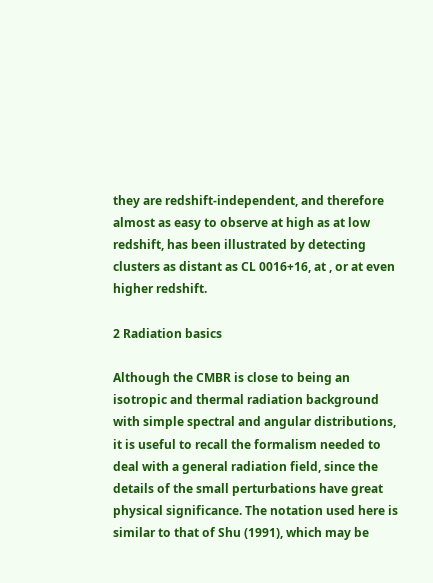they are redshift-independent, and therefore almost as easy to observe at high as at low redshift, has been illustrated by detecting clusters as distant as CL 0016+16, at , or at even higher redshift.

2 Radiation basics

Although the CMBR is close to being an isotropic and thermal radiation background with simple spectral and angular distributions, it is useful to recall the formalism needed to deal with a general radiation field, since the details of the small perturbations have great physical significance. The notation used here is similar to that of Shu (1991), which may be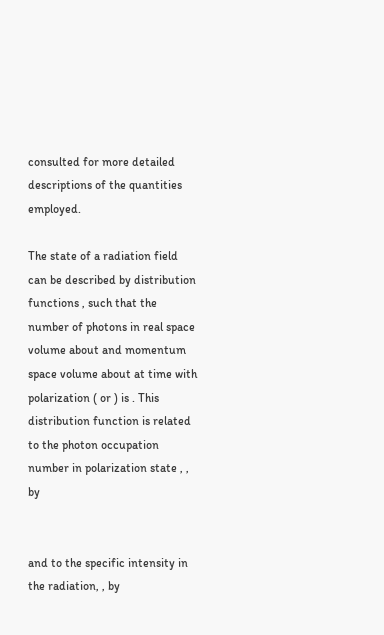consulted for more detailed descriptions of the quantities employed.

The state of a radiation field can be described by distribution functions , such that the number of photons in real space volume about and momentum space volume about at time with polarization ( or ) is . This distribution function is related to the photon occupation number in polarization state , , by


and to the specific intensity in the radiation, , by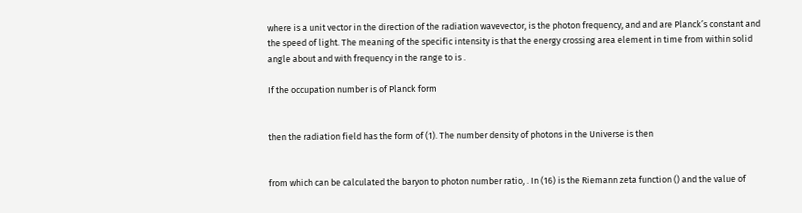where is a unit vector in the direction of the radiation wavevector, is the photon frequency, and and are Planck’s constant and the speed of light. The meaning of the specific intensity is that the energy crossing area element in time from within solid angle about and with frequency in the range to is .

If the occupation number is of Planck form


then the radiation field has the form of (1). The number density of photons in the Universe is then


from which can be calculated the baryon to photon number ratio, . In (16) is the Riemann zeta function () and the value of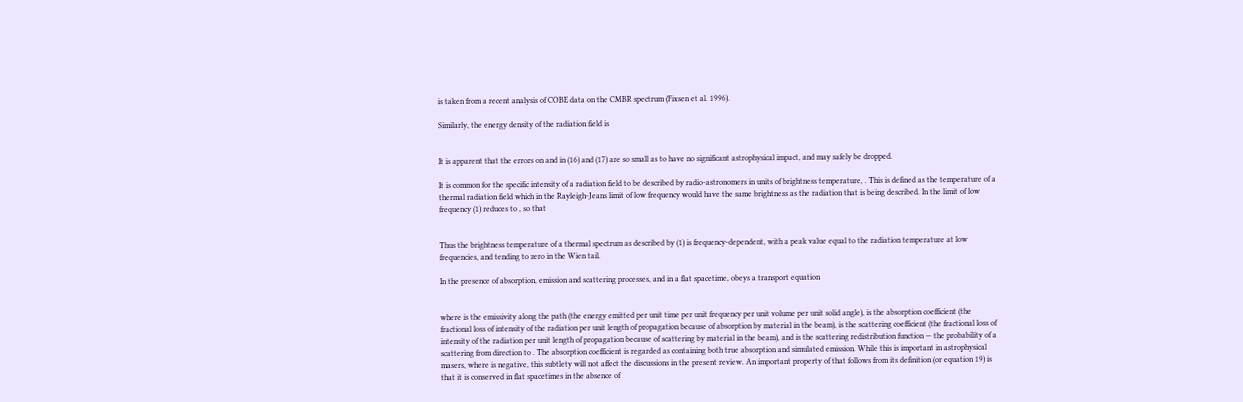is taken from a recent analysis of COBE data on the CMBR spectrum (Fixsen et al. 1996).

Similarly, the energy density of the radiation field is


It is apparent that the errors on and in (16) and (17) are so small as to have no significant astrophysical impact, and may safely be dropped.

It is common for the specific intensity of a radiation field to be described by radio-astronomers in units of brightness temperature, . This is defined as the temperature of a thermal radiation field which in the Rayleigh-Jeans limit of low frequency would have the same brightness as the radiation that is being described. In the limit of low frequency (1) reduces to , so that


Thus the brightness temperature of a thermal spectrum as described by (1) is frequency-dependent, with a peak value equal to the radiation temperature at low frequencies, and tending to zero in the Wien tail.

In the presence of absorption, emission and scattering processes, and in a flat spacetime, obeys a transport equation


where is the emissivity along the path (the energy emitted per unit time per unit frequency per unit volume per unit solid angle), is the absorption coefficient (the fractional loss of intensity of the radiation per unit length of propagation because of absorption by material in the beam), is the scattering coefficient (the fractional loss of intensity of the radiation per unit length of propagation because of scattering by material in the beam), and is the scattering redistribution function — the probability of a scattering from direction to . The absorption coefficient is regarded as containing both true absorption and simulated emission. While this is important in astrophysical masers, where is negative, this subtlety will not affect the discussions in the present review. An important property of that follows from its definition (or equation 19) is that it is conserved in flat spacetimes in the absence of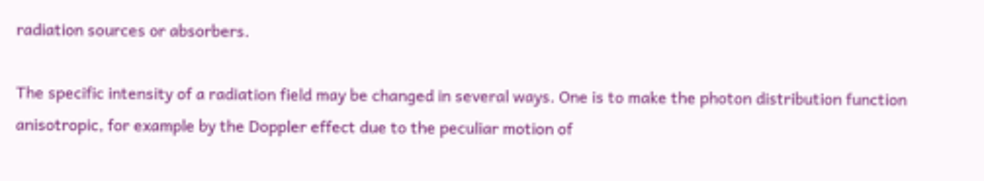radiation sources or absorbers.

The specific intensity of a radiation field may be changed in several ways. One is to make the photon distribution function anisotropic, for example by the Doppler effect due to the peculiar motion of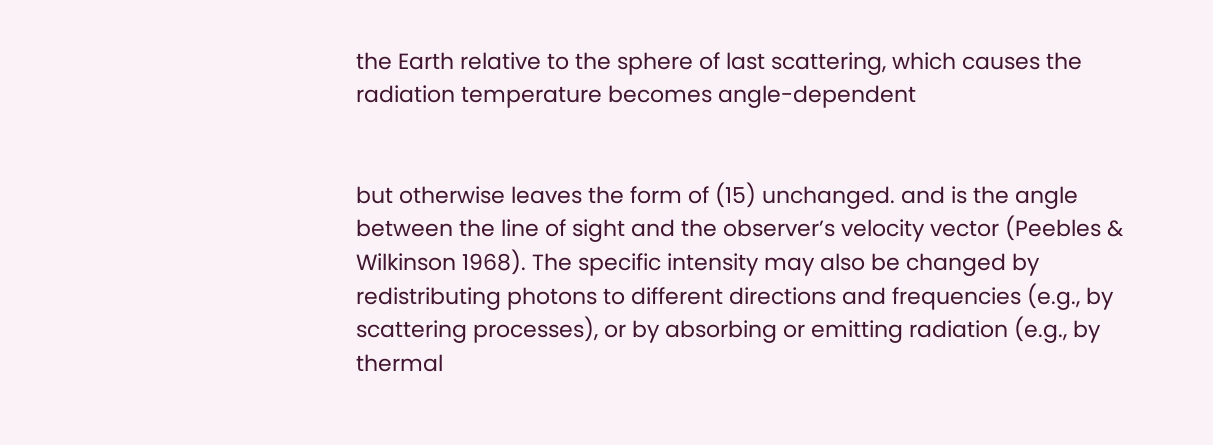the Earth relative to the sphere of last scattering, which causes the radiation temperature becomes angle-dependent


but otherwise leaves the form of (15) unchanged. and is the angle between the line of sight and the observer’s velocity vector (Peebles & Wilkinson 1968). The specific intensity may also be changed by redistributing photons to different directions and frequencies (e.g., by scattering processes), or by absorbing or emitting radiation (e.g., by thermal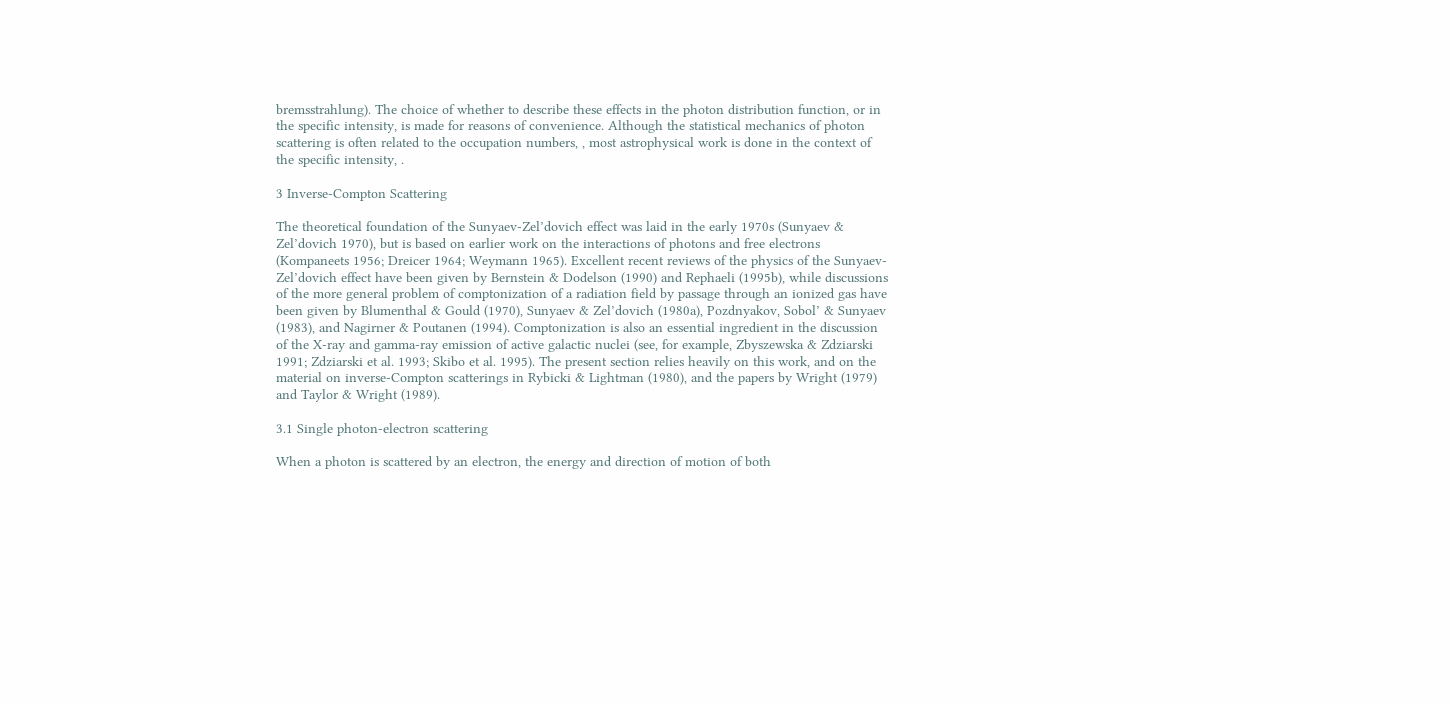bremsstrahlung). The choice of whether to describe these effects in the photon distribution function, or in the specific intensity, is made for reasons of convenience. Although the statistical mechanics of photon scattering is often related to the occupation numbers, , most astrophysical work is done in the context of the specific intensity, .

3 Inverse-Compton Scattering

The theoretical foundation of the Sunyaev-Zel’dovich effect was laid in the early 1970s (Sunyaev & Zel’dovich 1970), but is based on earlier work on the interactions of photons and free electrons (Kompaneets 1956; Dreicer 1964; Weymann 1965). Excellent recent reviews of the physics of the Sunyaev-Zel’dovich effect have been given by Bernstein & Dodelson (1990) and Rephaeli (1995b), while discussions of the more general problem of comptonization of a radiation field by passage through an ionized gas have been given by Blumenthal & Gould (1970), Sunyaev & Zel’dovich (1980a), Pozdnyakov, Sobol’ & Sunyaev (1983), and Nagirner & Poutanen (1994). Comptonization is also an essential ingredient in the discussion of the X-ray and gamma-ray emission of active galactic nuclei (see, for example, Zbyszewska & Zdziarski 1991; Zdziarski et al. 1993; Skibo et al. 1995). The present section relies heavily on this work, and on the material on inverse-Compton scatterings in Rybicki & Lightman (1980), and the papers by Wright (1979) and Taylor & Wright (1989).

3.1 Single photon-electron scattering

When a photon is scattered by an electron, the energy and direction of motion of both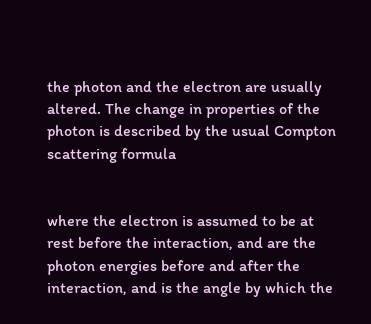the photon and the electron are usually altered. The change in properties of the photon is described by the usual Compton scattering formula


where the electron is assumed to be at rest before the interaction, and are the photon energies before and after the interaction, and is the angle by which the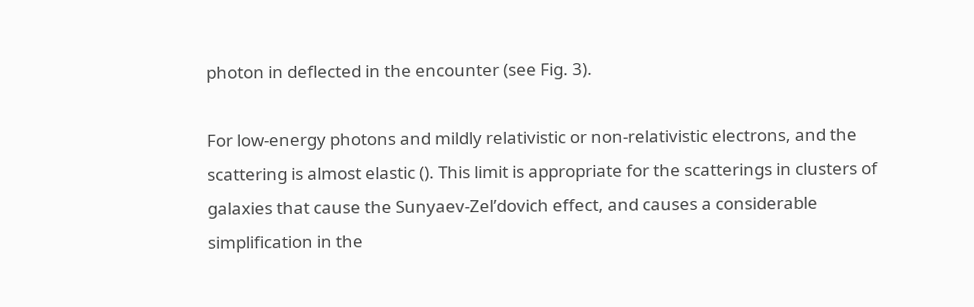photon in deflected in the encounter (see Fig. 3).

For low-energy photons and mildly relativistic or non-relativistic electrons, and the scattering is almost elastic (). This limit is appropriate for the scatterings in clusters of galaxies that cause the Sunyaev-Zel’dovich effect, and causes a considerable simplification in the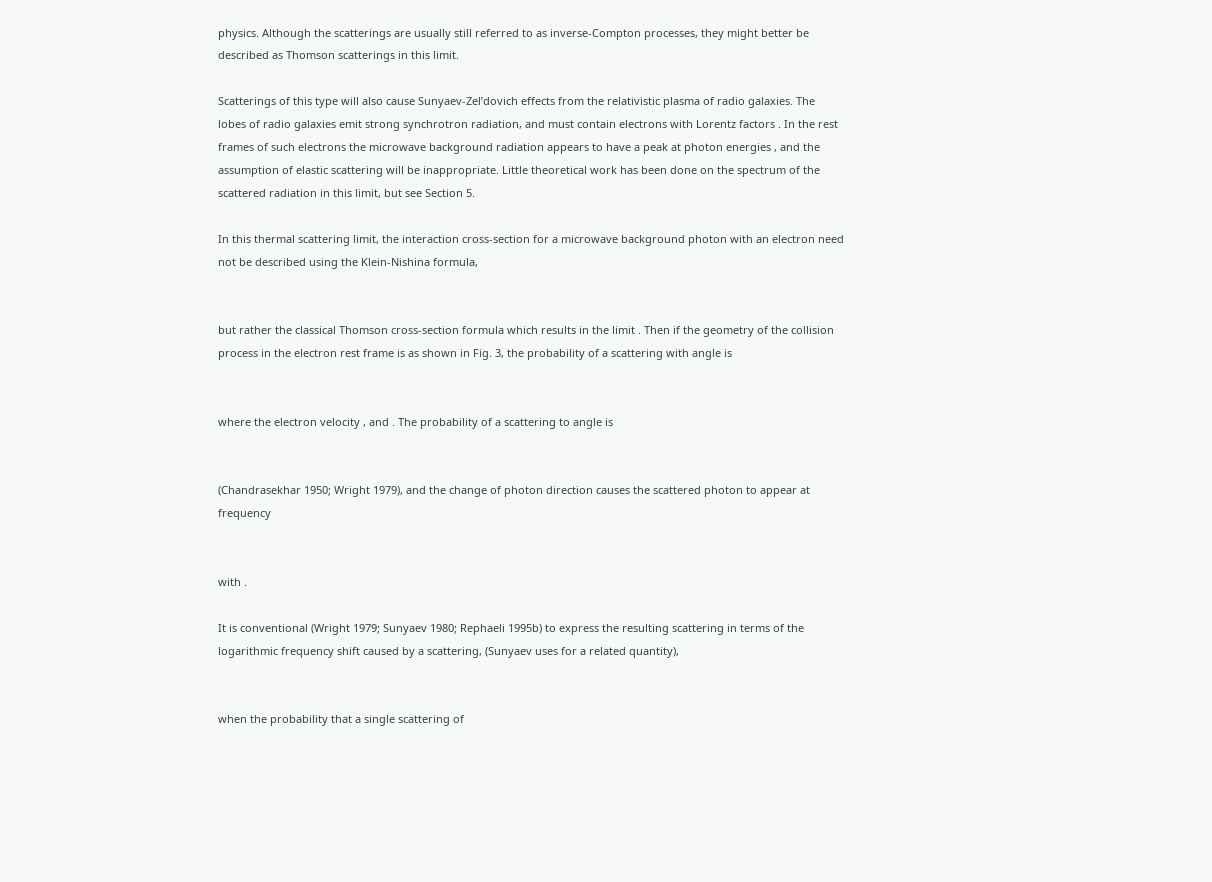physics. Although the scatterings are usually still referred to as inverse-Compton processes, they might better be described as Thomson scatterings in this limit.

Scatterings of this type will also cause Sunyaev-Zel’dovich effects from the relativistic plasma of radio galaxies. The lobes of radio galaxies emit strong synchrotron radiation, and must contain electrons with Lorentz factors . In the rest frames of such electrons the microwave background radiation appears to have a peak at photon energies , and the assumption of elastic scattering will be inappropriate. Little theoretical work has been done on the spectrum of the scattered radiation in this limit, but see Section 5.

In this thermal scattering limit, the interaction cross-section for a microwave background photon with an electron need not be described using the Klein-Nishina formula,


but rather the classical Thomson cross-section formula which results in the limit . Then if the geometry of the collision process in the electron rest frame is as shown in Fig. 3, the probability of a scattering with angle is


where the electron velocity , and . The probability of a scattering to angle is


(Chandrasekhar 1950; Wright 1979), and the change of photon direction causes the scattered photon to appear at frequency


with .

It is conventional (Wright 1979; Sunyaev 1980; Rephaeli 1995b) to express the resulting scattering in terms of the logarithmic frequency shift caused by a scattering, (Sunyaev uses for a related quantity),


when the probability that a single scattering of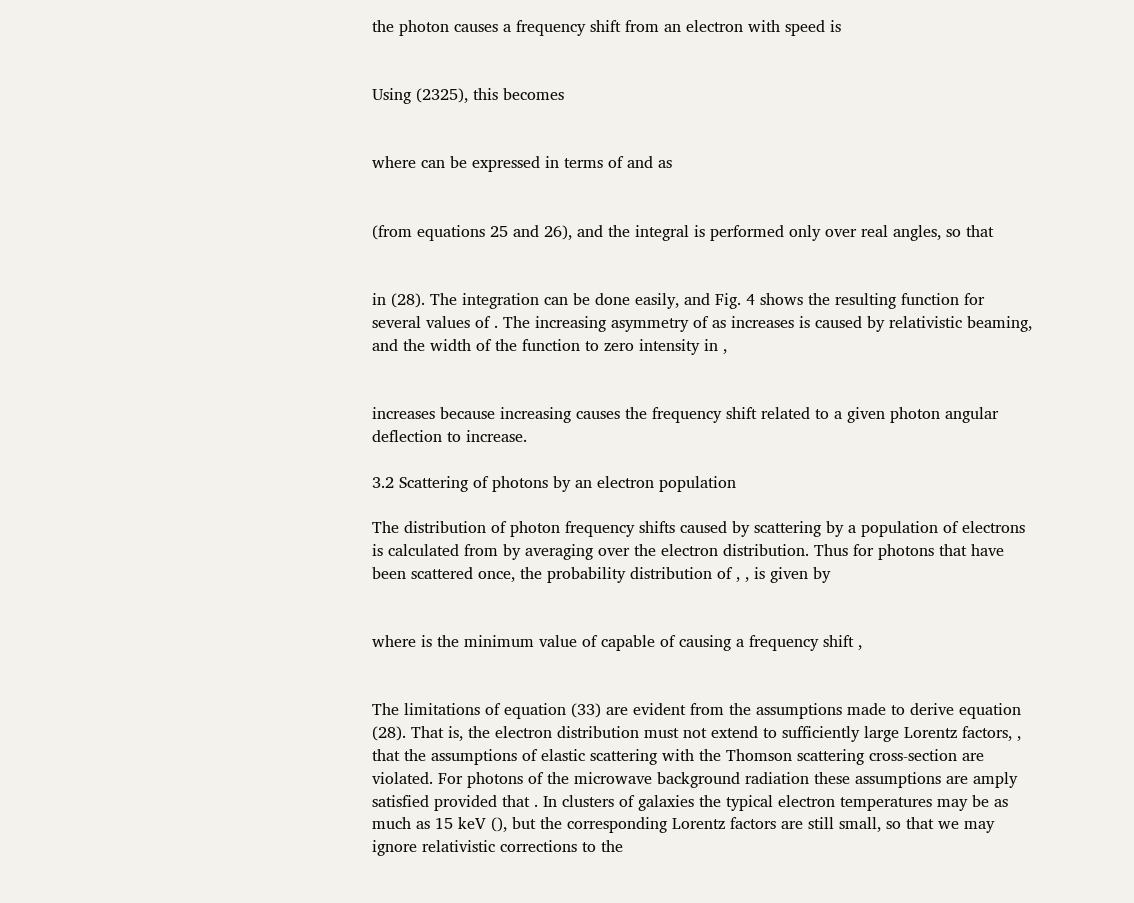the photon causes a frequency shift from an electron with speed is


Using (2325), this becomes


where can be expressed in terms of and as


(from equations 25 and 26), and the integral is performed only over real angles, so that


in (28). The integration can be done easily, and Fig. 4 shows the resulting function for several values of . The increasing asymmetry of as increases is caused by relativistic beaming, and the width of the function to zero intensity in ,


increases because increasing causes the frequency shift related to a given photon angular deflection to increase.

3.2 Scattering of photons by an electron population

The distribution of photon frequency shifts caused by scattering by a population of electrons is calculated from by averaging over the electron distribution. Thus for photons that have been scattered once, the probability distribution of , , is given by


where is the minimum value of capable of causing a frequency shift ,


The limitations of equation (33) are evident from the assumptions made to derive equation (28). That is, the electron distribution must not extend to sufficiently large Lorentz factors, , that the assumptions of elastic scattering with the Thomson scattering cross-section are violated. For photons of the microwave background radiation these assumptions are amply satisfied provided that . In clusters of galaxies the typical electron temperatures may be as much as 15 keV (), but the corresponding Lorentz factors are still small, so that we may ignore relativistic corrections to the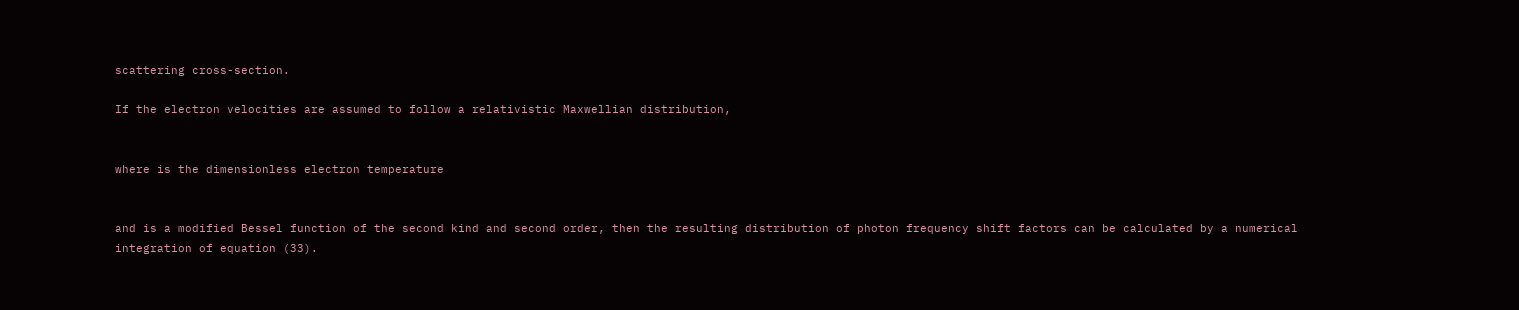scattering cross-section.

If the electron velocities are assumed to follow a relativistic Maxwellian distribution,


where is the dimensionless electron temperature


and is a modified Bessel function of the second kind and second order, then the resulting distribution of photon frequency shift factors can be calculated by a numerical integration of equation (33).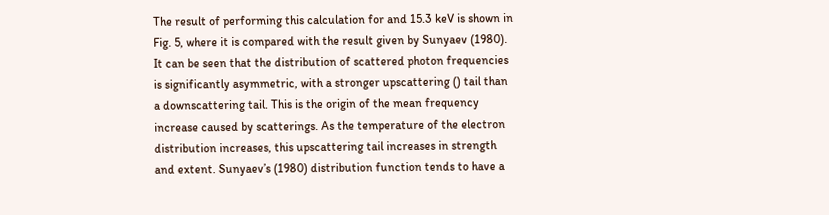The result of performing this calculation for and 15.3 keV is shown in Fig. 5, where it is compared with the result given by Sunyaev (1980). It can be seen that the distribution of scattered photon frequencies is significantly asymmetric, with a stronger upscattering () tail than a downscattering tail. This is the origin of the mean frequency increase caused by scatterings. As the temperature of the electron distribution increases, this upscattering tail increases in strength and extent. Sunyaev’s (1980) distribution function tends to have a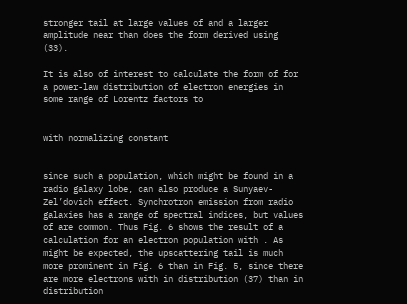stronger tail at large values of and a larger amplitude near than does the form derived using (33).

It is also of interest to calculate the form of for a power-law distribution of electron energies in some range of Lorentz factors to


with normalizing constant


since such a population, which might be found in a radio galaxy lobe, can also produce a Sunyaev-Zel’dovich effect. Synchrotron emission from radio galaxies has a range of spectral indices, but values of are common. Thus Fig. 6 shows the result of a calculation for an electron population with . As might be expected, the upscattering tail is much more prominent in Fig. 6 than in Fig. 5, since there are more electrons with in distribution (37) than in distribution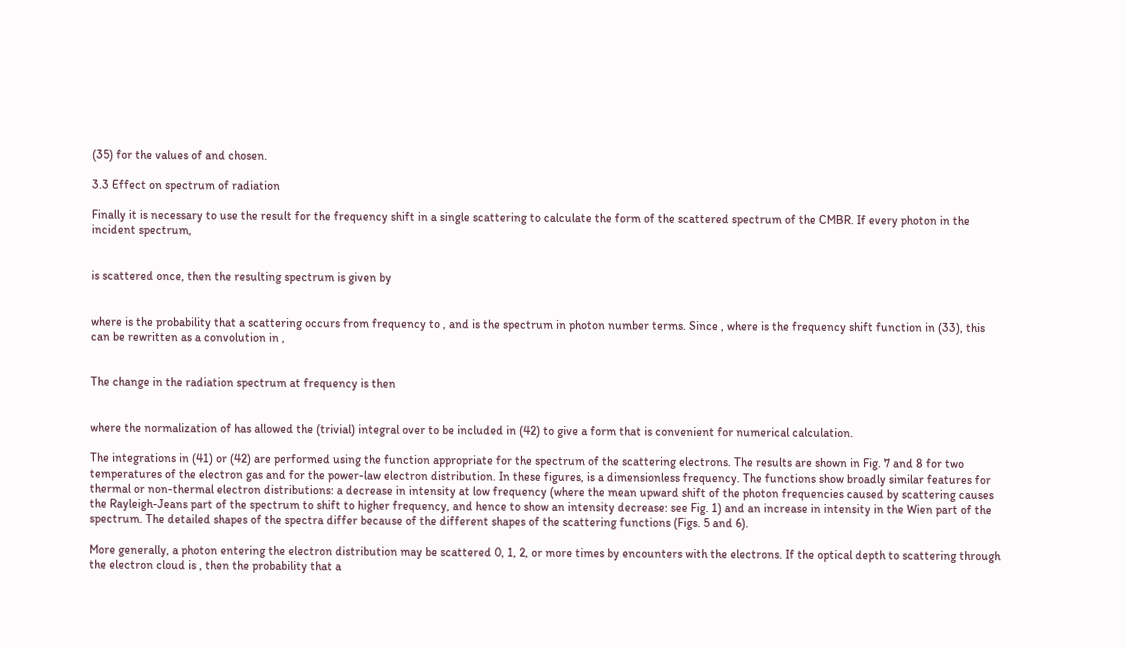(35) for the values of and chosen.

3.3 Effect on spectrum of radiation

Finally it is necessary to use the result for the frequency shift in a single scattering to calculate the form of the scattered spectrum of the CMBR. If every photon in the incident spectrum,


is scattered once, then the resulting spectrum is given by


where is the probability that a scattering occurs from frequency to , and is the spectrum in photon number terms. Since , where is the frequency shift function in (33), this can be rewritten as a convolution in ,


The change in the radiation spectrum at frequency is then


where the normalization of has allowed the (trivial) integral over to be included in (42) to give a form that is convenient for numerical calculation.

The integrations in (41) or (42) are performed using the function appropriate for the spectrum of the scattering electrons. The results are shown in Fig. 7 and 8 for two temperatures of the electron gas and for the power-law electron distribution. In these figures, is a dimensionless frequency. The functions show broadly similar features for thermal or non-thermal electron distributions: a decrease in intensity at low frequency (where the mean upward shift of the photon frequencies caused by scattering causes the Rayleigh-Jeans part of the spectrum to shift to higher frequency, and hence to show an intensity decrease: see Fig. 1) and an increase in intensity in the Wien part of the spectrum. The detailed shapes of the spectra differ because of the different shapes of the scattering functions (Figs. 5 and 6).

More generally, a photon entering the electron distribution may be scattered 0, 1, 2, or more times by encounters with the electrons. If the optical depth to scattering through the electron cloud is , then the probability that a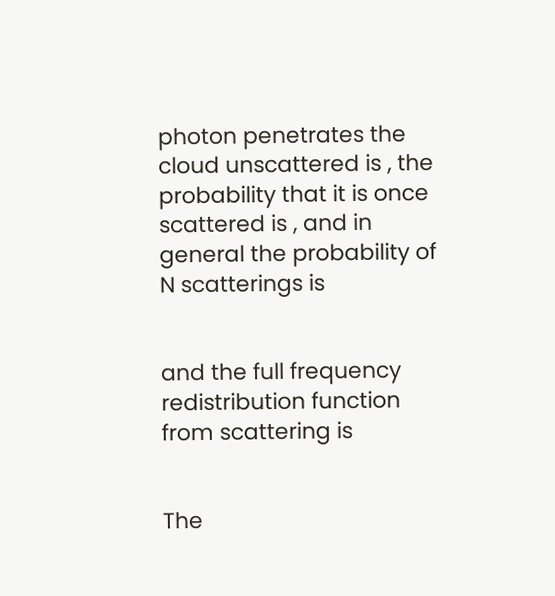photon penetrates the cloud unscattered is , the probability that it is once scattered is , and in general the probability of N scatterings is


and the full frequency redistribution function from scattering is


The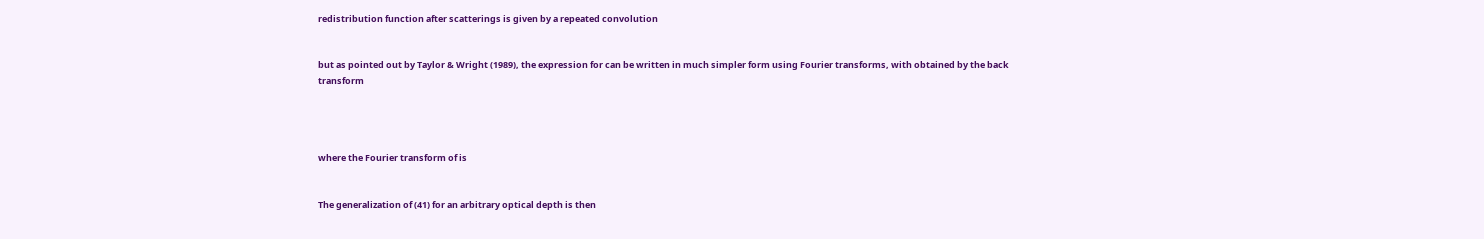redistribution function after scatterings is given by a repeated convolution


but as pointed out by Taylor & Wright (1989), the expression for can be written in much simpler form using Fourier transforms, with obtained by the back transform




where the Fourier transform of is


The generalization of (41) for an arbitrary optical depth is then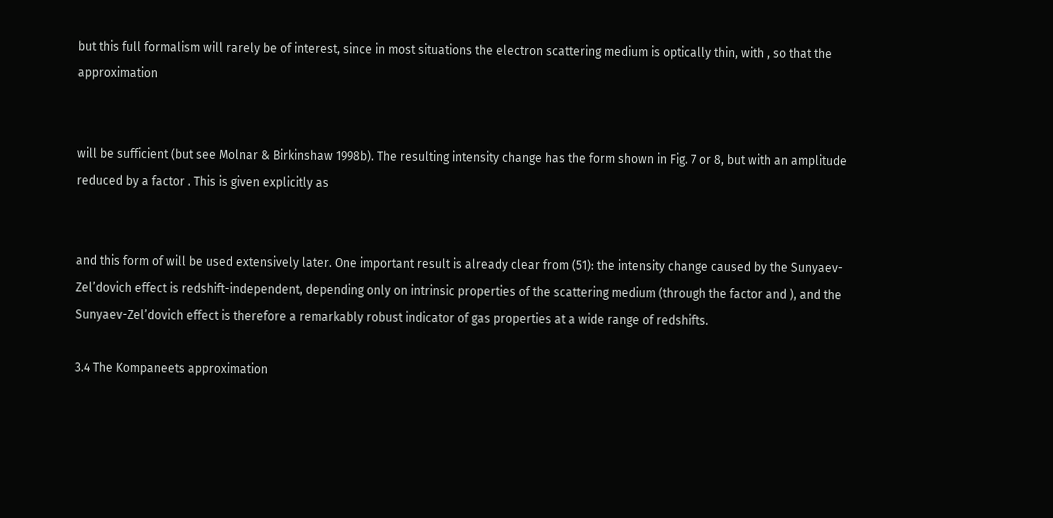but this full formalism will rarely be of interest, since in most situations the electron scattering medium is optically thin, with , so that the approximation


will be sufficient (but see Molnar & Birkinshaw 1998b). The resulting intensity change has the form shown in Fig. 7 or 8, but with an amplitude reduced by a factor . This is given explicitly as


and this form of will be used extensively later. One important result is already clear from (51): the intensity change caused by the Sunyaev-Zel’dovich effect is redshift-independent, depending only on intrinsic properties of the scattering medium (through the factor and ), and the Sunyaev-Zel’dovich effect is therefore a remarkably robust indicator of gas properties at a wide range of redshifts.

3.4 The Kompaneets approximation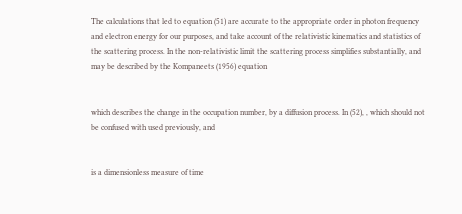The calculations that led to equation (51) are accurate to the appropriate order in photon frequency and electron energy for our purposes, and take account of the relativistic kinematics and statistics of the scattering process. In the non-relativistic limit the scattering process simplifies substantially, and may be described by the Kompaneets (1956) equation


which describes the change in the occupation number, by a diffusion process. In (52), , which should not be confused with used previously, and


is a dimensionless measure of time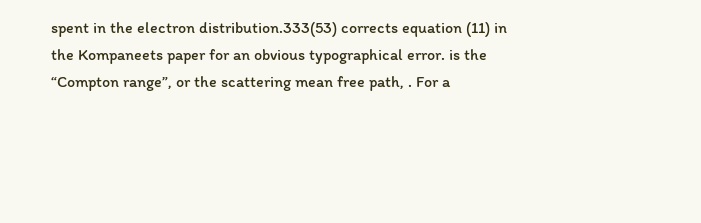spent in the electron distribution.333(53) corrects equation (11) in the Kompaneets paper for an obvious typographical error. is the “Compton range”, or the scattering mean free path, . For a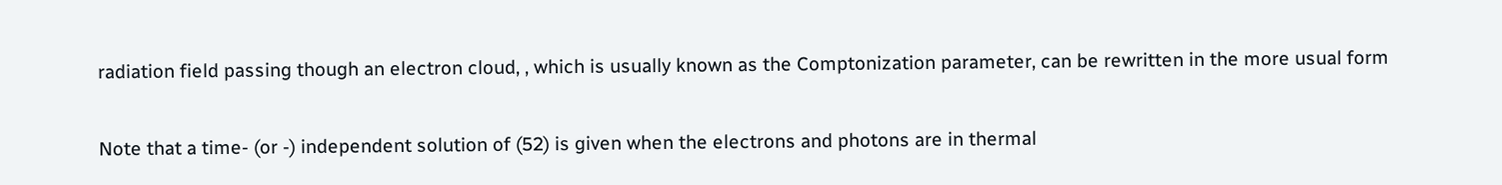radiation field passing though an electron cloud, , which is usually known as the Comptonization parameter, can be rewritten in the more usual form


Note that a time- (or -) independent solution of (52) is given when the electrons and photons are in thermal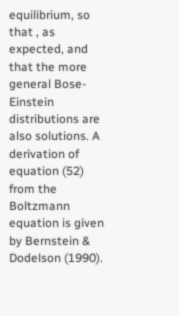equilibrium, so that , as expected, and that the more general Bose-Einstein distributions are also solutions. A derivation of equation (52) from the Boltzmann equation is given by Bernstein & Dodelson (1990).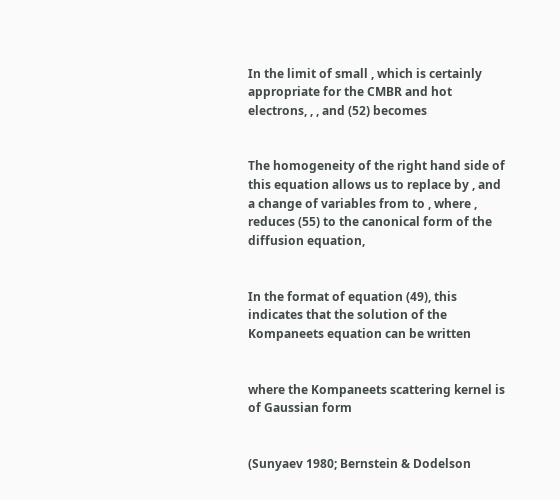In the limit of small , which is certainly appropriate for the CMBR and hot electrons, , , and (52) becomes


The homogeneity of the right hand side of this equation allows us to replace by , and a change of variables from to , where , reduces (55) to the canonical form of the diffusion equation,


In the format of equation (49), this indicates that the solution of the Kompaneets equation can be written


where the Kompaneets scattering kernel is of Gaussian form


(Sunyaev 1980; Bernstein & Dodelson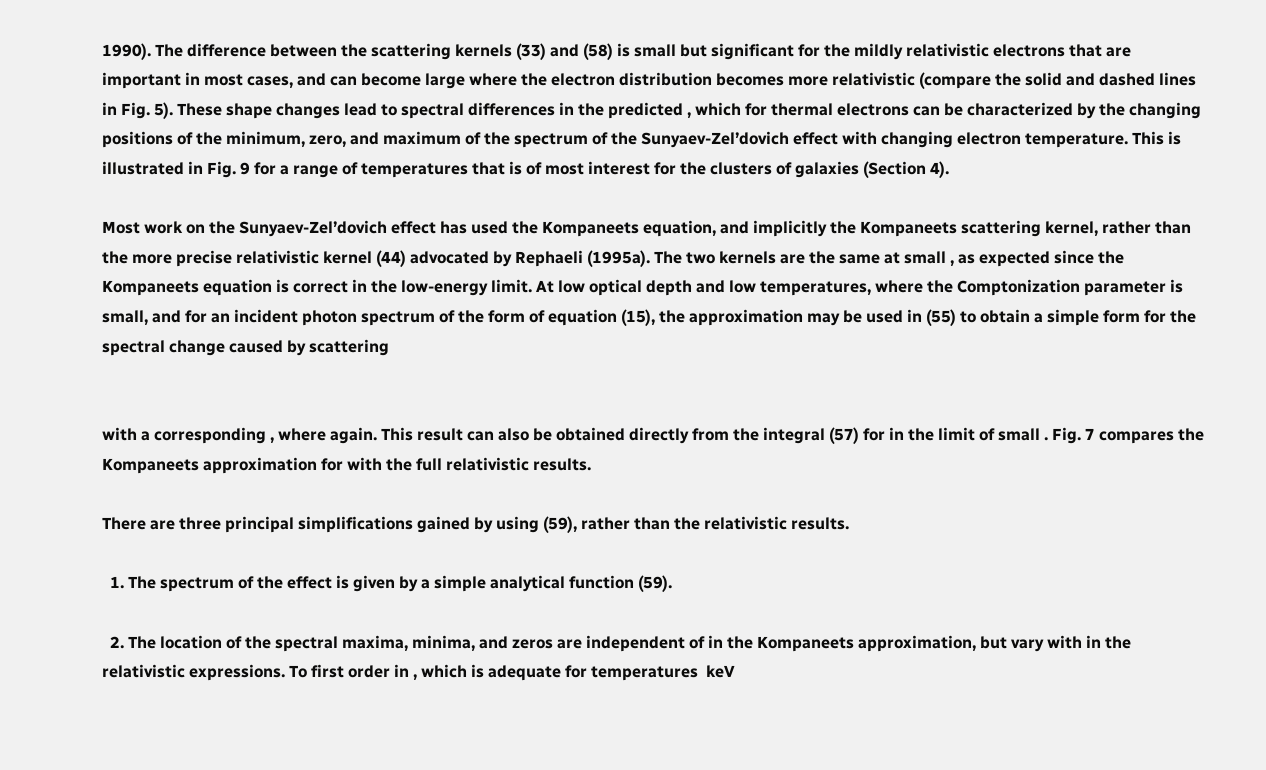1990). The difference between the scattering kernels (33) and (58) is small but significant for the mildly relativistic electrons that are important in most cases, and can become large where the electron distribution becomes more relativistic (compare the solid and dashed lines in Fig. 5). These shape changes lead to spectral differences in the predicted , which for thermal electrons can be characterized by the changing positions of the minimum, zero, and maximum of the spectrum of the Sunyaev-Zel’dovich effect with changing electron temperature. This is illustrated in Fig. 9 for a range of temperatures that is of most interest for the clusters of galaxies (Section 4).

Most work on the Sunyaev-Zel’dovich effect has used the Kompaneets equation, and implicitly the Kompaneets scattering kernel, rather than the more precise relativistic kernel (44) advocated by Rephaeli (1995a). The two kernels are the same at small , as expected since the Kompaneets equation is correct in the low-energy limit. At low optical depth and low temperatures, where the Comptonization parameter is small, and for an incident photon spectrum of the form of equation (15), the approximation may be used in (55) to obtain a simple form for the spectral change caused by scattering


with a corresponding , where again. This result can also be obtained directly from the integral (57) for in the limit of small . Fig. 7 compares the Kompaneets approximation for with the full relativistic results.

There are three principal simplifications gained by using (59), rather than the relativistic results.

  1. The spectrum of the effect is given by a simple analytical function (59).

  2. The location of the spectral maxima, minima, and zeros are independent of in the Kompaneets approximation, but vary with in the relativistic expressions. To first order in , which is adequate for temperatures  keV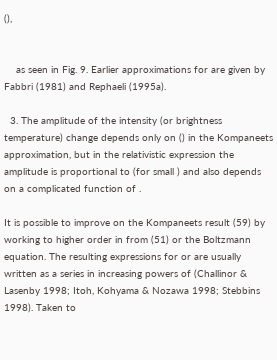(),


    as seen in Fig. 9. Earlier approximations for are given by Fabbri (1981) and Rephaeli (1995a).

  3. The amplitude of the intensity (or brightness temperature) change depends only on () in the Kompaneets approximation, but in the relativistic expression the amplitude is proportional to (for small ) and also depends on a complicated function of .

It is possible to improve on the Kompaneets result (59) by working to higher order in from (51) or the Boltzmann equation. The resulting expressions for or are usually written as a series in increasing powers of (Challinor & Lasenby 1998; Itoh, Kohyama & Nozawa 1998; Stebbins 1998). Taken to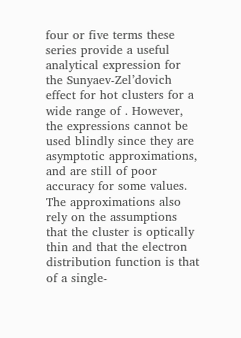four or five terms these series provide a useful analytical expression for the Sunyaev-Zel’dovich effect for hot clusters for a wide range of . However, the expressions cannot be used blindly since they are asymptotic approximations, and are still of poor accuracy for some values. The approximations also rely on the assumptions that the cluster is optically thin and that the electron distribution function is that of a single-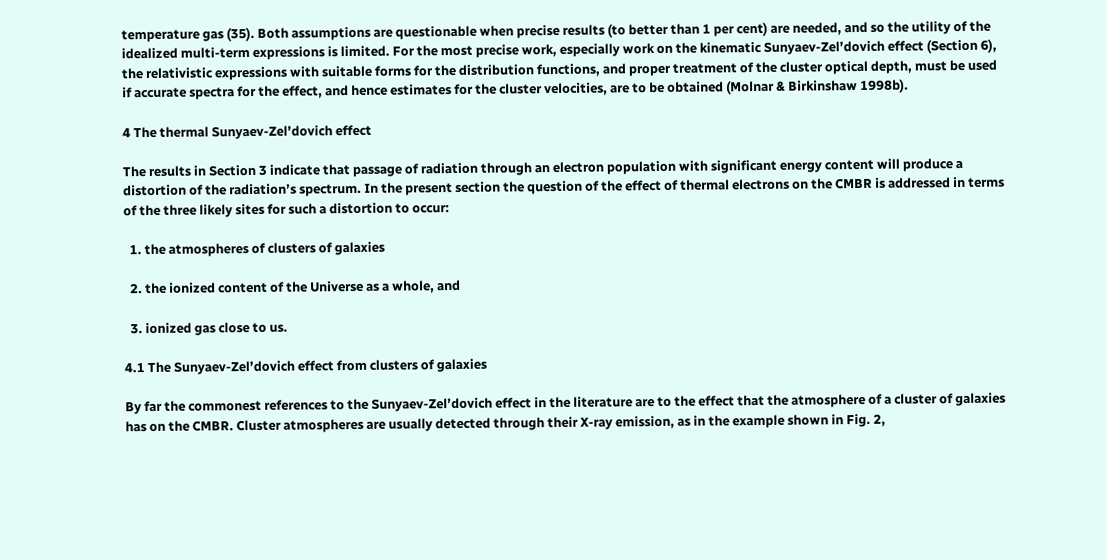temperature gas (35). Both assumptions are questionable when precise results (to better than 1 per cent) are needed, and so the utility of the idealized multi-term expressions is limited. For the most precise work, especially work on the kinematic Sunyaev-Zel’dovich effect (Section 6), the relativistic expressions with suitable forms for the distribution functions, and proper treatment of the cluster optical depth, must be used if accurate spectra for the effect, and hence estimates for the cluster velocities, are to be obtained (Molnar & Birkinshaw 1998b).

4 The thermal Sunyaev-Zel’dovich effect

The results in Section 3 indicate that passage of radiation through an electron population with significant energy content will produce a distortion of the radiation’s spectrum. In the present section the question of the effect of thermal electrons on the CMBR is addressed in terms of the three likely sites for such a distortion to occur:

  1. the atmospheres of clusters of galaxies

  2. the ionized content of the Universe as a whole, and

  3. ionized gas close to us.

4.1 The Sunyaev-Zel’dovich effect from clusters of galaxies

By far the commonest references to the Sunyaev-Zel’dovich effect in the literature are to the effect that the atmosphere of a cluster of galaxies has on the CMBR. Cluster atmospheres are usually detected through their X-ray emission, as in the example shown in Fig. 2,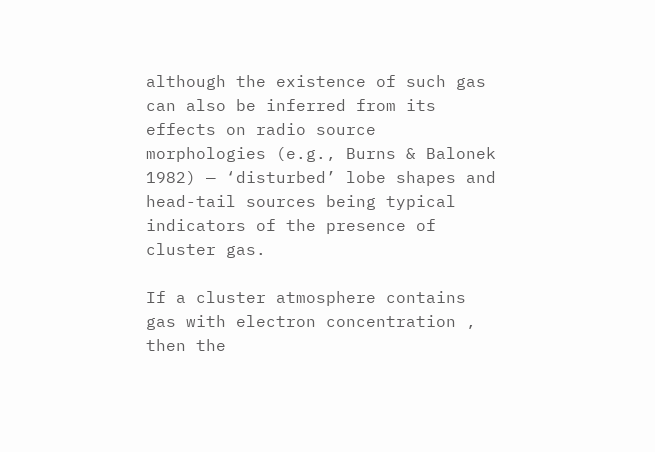although the existence of such gas can also be inferred from its effects on radio source morphologies (e.g., Burns & Balonek 1982) — ‘disturbed’ lobe shapes and head-tail sources being typical indicators of the presence of cluster gas.

If a cluster atmosphere contains gas with electron concentration , then the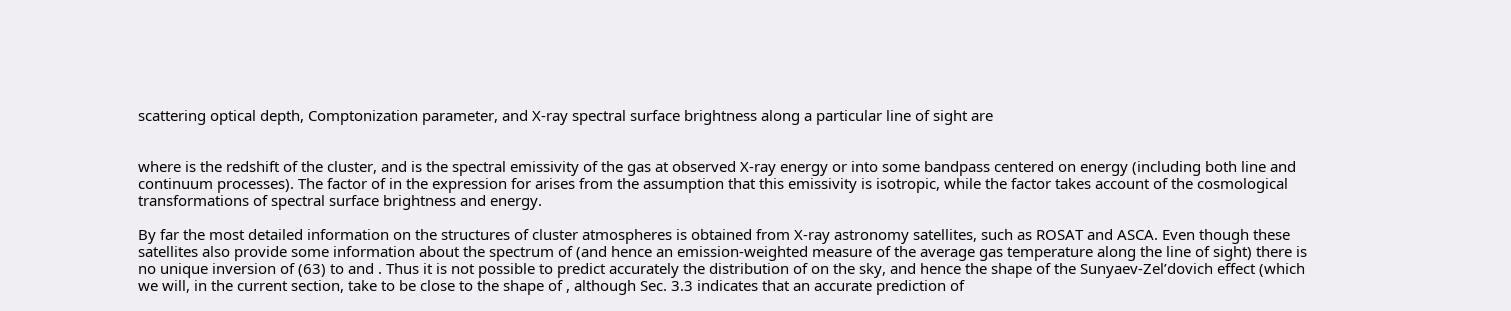scattering optical depth, Comptonization parameter, and X-ray spectral surface brightness along a particular line of sight are


where is the redshift of the cluster, and is the spectral emissivity of the gas at observed X-ray energy or into some bandpass centered on energy (including both line and continuum processes). The factor of in the expression for arises from the assumption that this emissivity is isotropic, while the factor takes account of the cosmological transformations of spectral surface brightness and energy.

By far the most detailed information on the structures of cluster atmospheres is obtained from X-ray astronomy satellites, such as ROSAT and ASCA. Even though these satellites also provide some information about the spectrum of (and hence an emission-weighted measure of the average gas temperature along the line of sight) there is no unique inversion of (63) to and . Thus it is not possible to predict accurately the distribution of on the sky, and hence the shape of the Sunyaev-Zel’dovich effect (which we will, in the current section, take to be close to the shape of , although Sec. 3.3 indicates that an accurate prediction of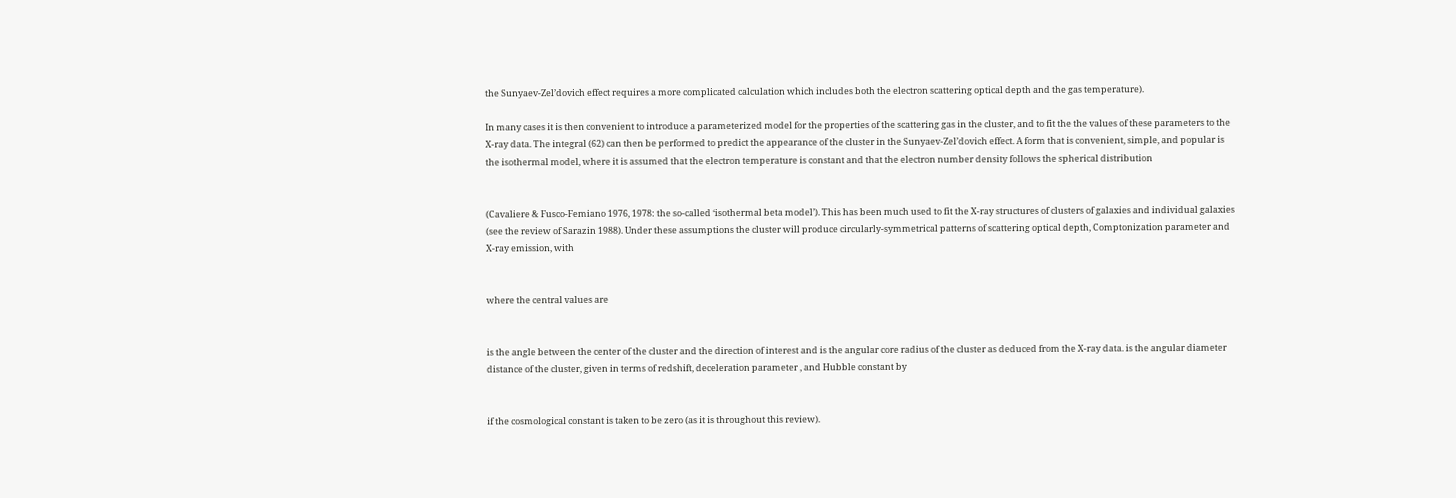the Sunyaev-Zel’dovich effect requires a more complicated calculation which includes both the electron scattering optical depth and the gas temperature).

In many cases it is then convenient to introduce a parameterized model for the properties of the scattering gas in the cluster, and to fit the the values of these parameters to the X-ray data. The integral (62) can then be performed to predict the appearance of the cluster in the Sunyaev-Zel’dovich effect. A form that is convenient, simple, and popular is the isothermal model, where it is assumed that the electron temperature is constant and that the electron number density follows the spherical distribution


(Cavaliere & Fusco-Femiano 1976, 1978: the so-called ‘isothermal beta model’). This has been much used to fit the X-ray structures of clusters of galaxies and individual galaxies (see the review of Sarazin 1988). Under these assumptions the cluster will produce circularly-symmetrical patterns of scattering optical depth, Comptonization parameter and X-ray emission, with


where the central values are


is the angle between the center of the cluster and the direction of interest and is the angular core radius of the cluster as deduced from the X-ray data. is the angular diameter distance of the cluster, given in terms of redshift, deceleration parameter , and Hubble constant by


if the cosmological constant is taken to be zero (as it is throughout this review).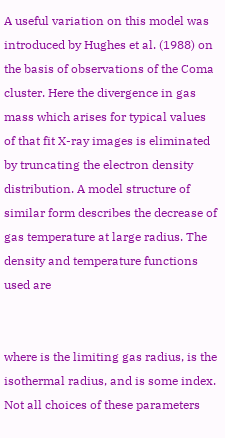A useful variation on this model was introduced by Hughes et al. (1988) on the basis of observations of the Coma cluster. Here the divergence in gas mass which arises for typical values of that fit X-ray images is eliminated by truncating the electron density distribution. A model structure of similar form describes the decrease of gas temperature at large radius. The density and temperature functions used are


where is the limiting gas radius, is the isothermal radius, and is some index. Not all choices of these parameters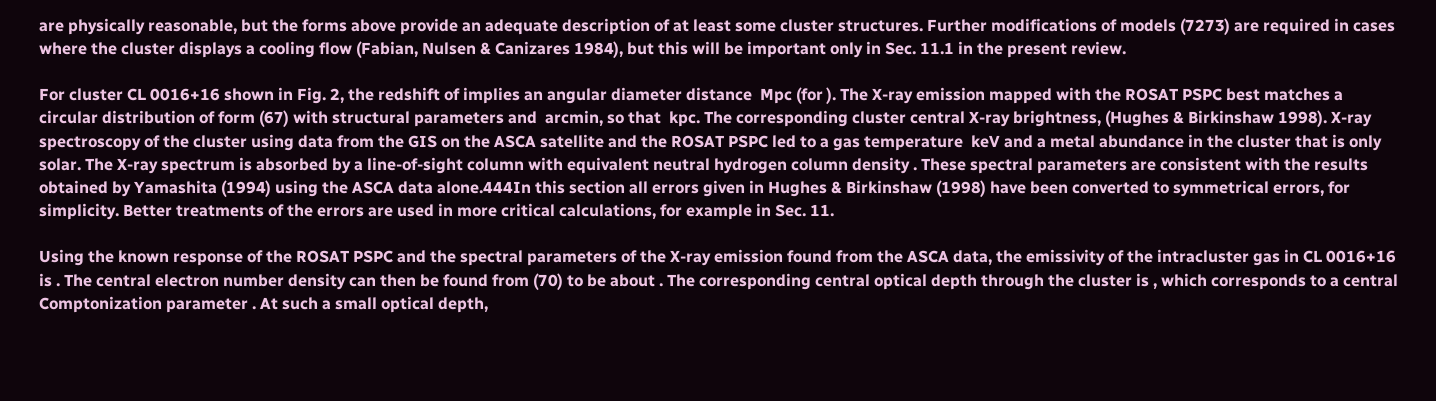are physically reasonable, but the forms above provide an adequate description of at least some cluster structures. Further modifications of models (7273) are required in cases where the cluster displays a cooling flow (Fabian, Nulsen & Canizares 1984), but this will be important only in Sec. 11.1 in the present review.

For cluster CL 0016+16 shown in Fig. 2, the redshift of implies an angular diameter distance  Mpc (for ). The X-ray emission mapped with the ROSAT PSPC best matches a circular distribution of form (67) with structural parameters and  arcmin, so that  kpc. The corresponding cluster central X-ray brightness, (Hughes & Birkinshaw 1998). X-ray spectroscopy of the cluster using data from the GIS on the ASCA satellite and the ROSAT PSPC led to a gas temperature  keV and a metal abundance in the cluster that is only solar. The X-ray spectrum is absorbed by a line-of-sight column with equivalent neutral hydrogen column density . These spectral parameters are consistent with the results obtained by Yamashita (1994) using the ASCA data alone.444In this section all errors given in Hughes & Birkinshaw (1998) have been converted to symmetrical errors, for simplicity. Better treatments of the errors are used in more critical calculations, for example in Sec. 11.

Using the known response of the ROSAT PSPC and the spectral parameters of the X-ray emission found from the ASCA data, the emissivity of the intracluster gas in CL 0016+16 is . The central electron number density can then be found from (70) to be about . The corresponding central optical depth through the cluster is , which corresponds to a central Comptonization parameter . At such a small optical depth,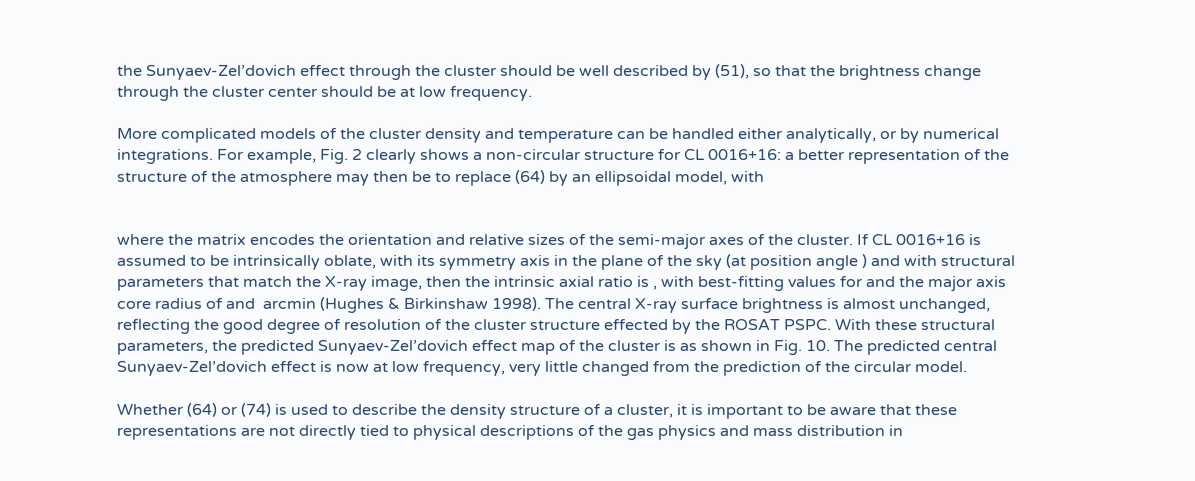the Sunyaev-Zel’dovich effect through the cluster should be well described by (51), so that the brightness change through the cluster center should be at low frequency.

More complicated models of the cluster density and temperature can be handled either analytically, or by numerical integrations. For example, Fig. 2 clearly shows a non-circular structure for CL 0016+16: a better representation of the structure of the atmosphere may then be to replace (64) by an ellipsoidal model, with


where the matrix encodes the orientation and relative sizes of the semi-major axes of the cluster. If CL 0016+16 is assumed to be intrinsically oblate, with its symmetry axis in the plane of the sky (at position angle ) and with structural parameters that match the X-ray image, then the intrinsic axial ratio is , with best-fitting values for and the major axis core radius of and  arcmin (Hughes & Birkinshaw 1998). The central X-ray surface brightness is almost unchanged, reflecting the good degree of resolution of the cluster structure effected by the ROSAT PSPC. With these structural parameters, the predicted Sunyaev-Zel’dovich effect map of the cluster is as shown in Fig. 10. The predicted central Sunyaev-Zel’dovich effect is now at low frequency, very little changed from the prediction of the circular model.

Whether (64) or (74) is used to describe the density structure of a cluster, it is important to be aware that these representations are not directly tied to physical descriptions of the gas physics and mass distribution in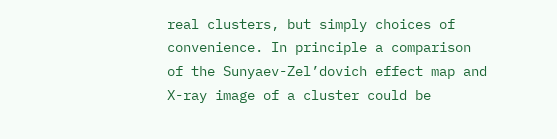real clusters, but simply choices of convenience. In principle a comparison of the Sunyaev-Zel’dovich effect map and X-ray image of a cluster could be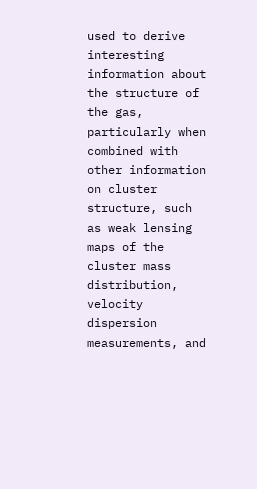used to derive interesting information about the structure of the gas, particularly when combined with other information on cluster structure, such as weak lensing maps of the cluster mass distribution, velocity dispersion measurements, and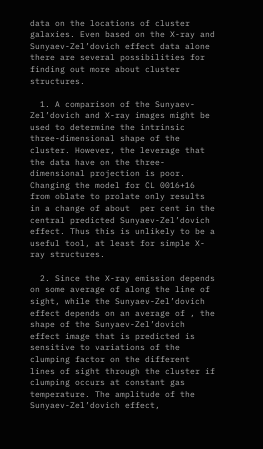data on the locations of cluster galaxies. Even based on the X-ray and Sunyaev-Zel’dovich effect data alone there are several possibilities for finding out more about cluster structures.

  1. A comparison of the Sunyaev-Zel’dovich and X-ray images might be used to determine the intrinsic three-dimensional shape of the cluster. However, the leverage that the data have on the three-dimensional projection is poor. Changing the model for CL 0016+16 from oblate to prolate only results in a change of about  per cent in the central predicted Sunyaev-Zel’dovich effect. Thus this is unlikely to be a useful tool, at least for simple X-ray structures.

  2. Since the X-ray emission depends on some average of along the line of sight, while the Sunyaev-Zel’dovich effect depends on an average of , the shape of the Sunyaev-Zel’dovich effect image that is predicted is sensitive to variations of the clumping factor on the different lines of sight through the cluster if clumping occurs at constant gas temperature. The amplitude of the Sunyaev-Zel’dovich effect,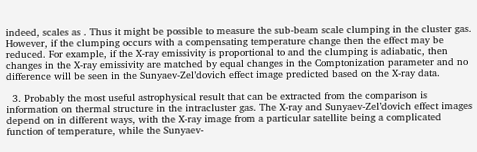indeed, scales as . Thus it might be possible to measure the sub-beam scale clumping in the cluster gas. However, if the clumping occurs with a compensating temperature change then the effect may be reduced. For example, if the X-ray emissivity is proportional to and the clumping is adiabatic, then changes in the X-ray emissivity are matched by equal changes in the Comptonization parameter and no difference will be seen in the Sunyaev-Zel’dovich effect image predicted based on the X-ray data.

  3. Probably the most useful astrophysical result that can be extracted from the comparison is information on thermal structure in the intracluster gas. The X-ray and Sunyaev-Zel’dovich effect images depend on in different ways, with the X-ray image from a particular satellite being a complicated function of temperature, while the Sunyaev-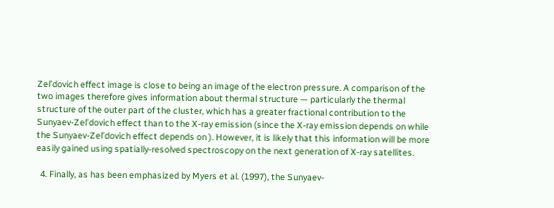Zel’dovich effect image is close to being an image of the electron pressure. A comparison of the two images therefore gives information about thermal structure — particularly the thermal structure of the outer part of the cluster, which has a greater fractional contribution to the Sunyaev-Zel’dovich effect than to the X-ray emission (since the X-ray emission depends on while the Sunyaev-Zel’dovich effect depends on ). However, it is likely that this information will be more easily gained using spatially-resolved spectroscopy on the next generation of X-ray satellites.

  4. Finally, as has been emphasized by Myers et al. (1997), the Sunyaev-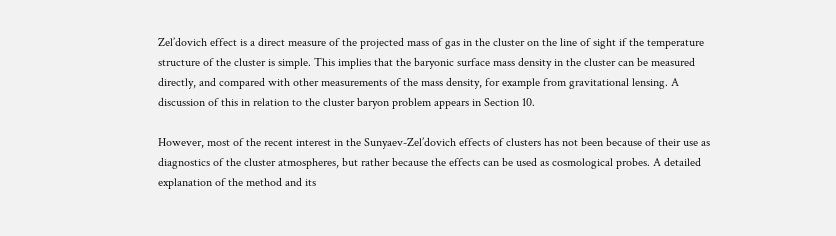Zel’dovich effect is a direct measure of the projected mass of gas in the cluster on the line of sight if the temperature structure of the cluster is simple. This implies that the baryonic surface mass density in the cluster can be measured directly, and compared with other measurements of the mass density, for example from gravitational lensing. A discussion of this in relation to the cluster baryon problem appears in Section 10.

However, most of the recent interest in the Sunyaev-Zel’dovich effects of clusters has not been because of their use as diagnostics of the cluster atmospheres, but rather because the effects can be used as cosmological probes. A detailed explanation of the method and its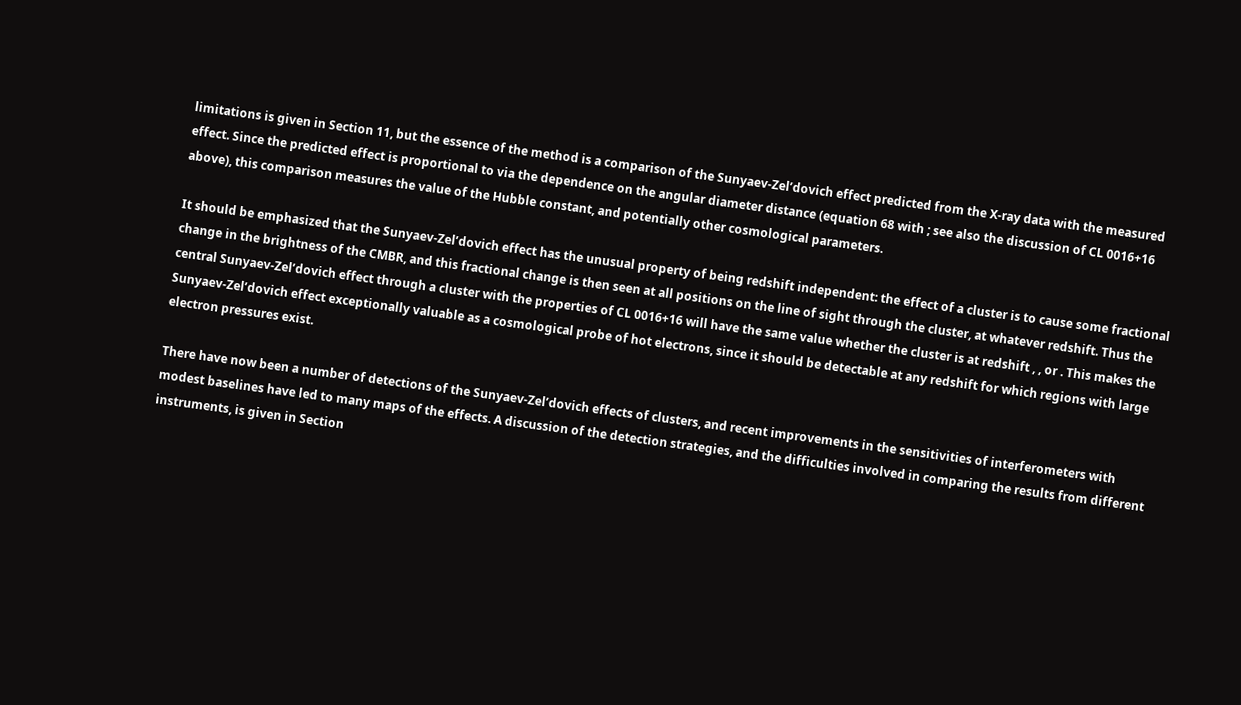limitations is given in Section 11, but the essence of the method is a comparison of the Sunyaev-Zel’dovich effect predicted from the X-ray data with the measured effect. Since the predicted effect is proportional to via the dependence on the angular diameter distance (equation 68 with ; see also the discussion of CL 0016+16 above), this comparison measures the value of the Hubble constant, and potentially other cosmological parameters.

It should be emphasized that the Sunyaev-Zel’dovich effect has the unusual property of being redshift independent: the effect of a cluster is to cause some fractional change in the brightness of the CMBR, and this fractional change is then seen at all positions on the line of sight through the cluster, at whatever redshift. Thus the central Sunyaev-Zel’dovich effect through a cluster with the properties of CL 0016+16 will have the same value whether the cluster is at redshift , , or . This makes the Sunyaev-Zel’dovich effect exceptionally valuable as a cosmological probe of hot electrons, since it should be detectable at any redshift for which regions with large electron pressures exist.

There have now been a number of detections of the Sunyaev-Zel’dovich effects of clusters, and recent improvements in the sensitivities of interferometers with modest baselines have led to many maps of the effects. A discussion of the detection strategies, and the difficulties involved in comparing the results from different instruments, is given in Section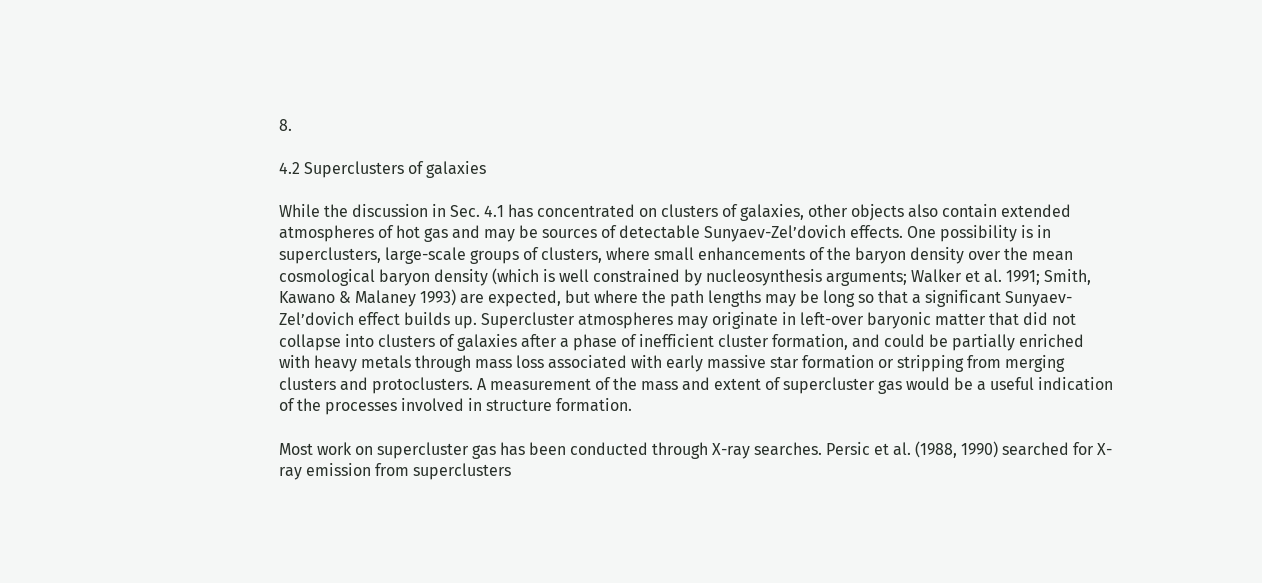8.

4.2 Superclusters of galaxies

While the discussion in Sec. 4.1 has concentrated on clusters of galaxies, other objects also contain extended atmospheres of hot gas and may be sources of detectable Sunyaev-Zel’dovich effects. One possibility is in superclusters, large-scale groups of clusters, where small enhancements of the baryon density over the mean cosmological baryon density (which is well constrained by nucleosynthesis arguments; Walker et al. 1991; Smith, Kawano & Malaney 1993) are expected, but where the path lengths may be long so that a significant Sunyaev-Zel’dovich effect builds up. Supercluster atmospheres may originate in left-over baryonic matter that did not collapse into clusters of galaxies after a phase of inefficient cluster formation, and could be partially enriched with heavy metals through mass loss associated with early massive star formation or stripping from merging clusters and protoclusters. A measurement of the mass and extent of supercluster gas would be a useful indication of the processes involved in structure formation.

Most work on supercluster gas has been conducted through X-ray searches. Persic et al. (1988, 1990) searched for X-ray emission from superclusters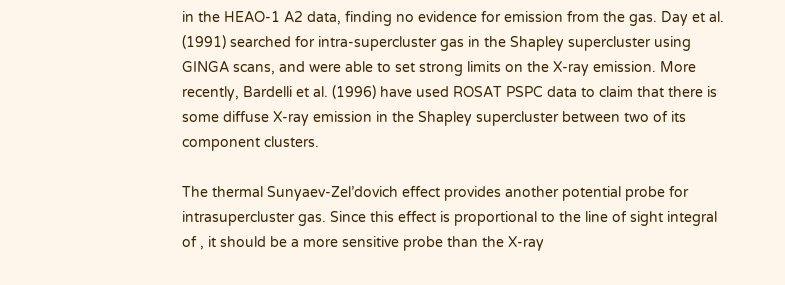in the HEAO-1 A2 data, finding no evidence for emission from the gas. Day et al. (1991) searched for intra-supercluster gas in the Shapley supercluster using GINGA scans, and were able to set strong limits on the X-ray emission. More recently, Bardelli et al. (1996) have used ROSAT PSPC data to claim that there is some diffuse X-ray emission in the Shapley supercluster between two of its component clusters.

The thermal Sunyaev-Zel’dovich effect provides another potential probe for intrasupercluster gas. Since this effect is proportional to the line of sight integral of , it should be a more sensitive probe than the X-ray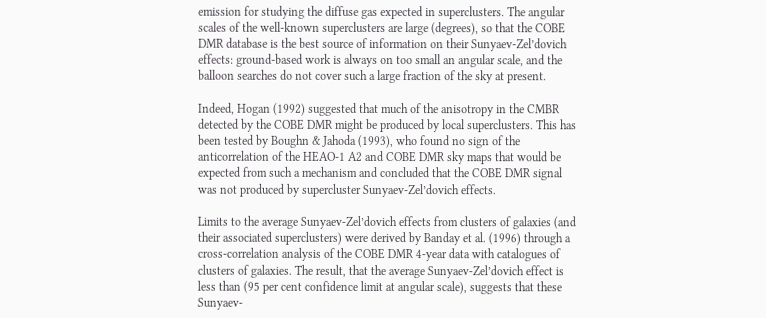emission for studying the diffuse gas expected in superclusters. The angular scales of the well-known superclusters are large (degrees), so that the COBE DMR database is the best source of information on their Sunyaev-Zel’dovich effects: ground-based work is always on too small an angular scale, and the balloon searches do not cover such a large fraction of the sky at present.

Indeed, Hogan (1992) suggested that much of the anisotropy in the CMBR detected by the COBE DMR might be produced by local superclusters. This has been tested by Boughn & Jahoda (1993), who found no sign of the anticorrelation of the HEAO-1 A2 and COBE DMR sky maps that would be expected from such a mechanism and concluded that the COBE DMR signal was not produced by supercluster Sunyaev-Zel’dovich effects.

Limits to the average Sunyaev-Zel’dovich effects from clusters of galaxies (and their associated superclusters) were derived by Banday et al. (1996) through a cross-correlation analysis of the COBE DMR 4-year data with catalogues of clusters of galaxies. The result, that the average Sunyaev-Zel’dovich effect is less than (95 per cent confidence limit at angular scale), suggests that these Sunyaev-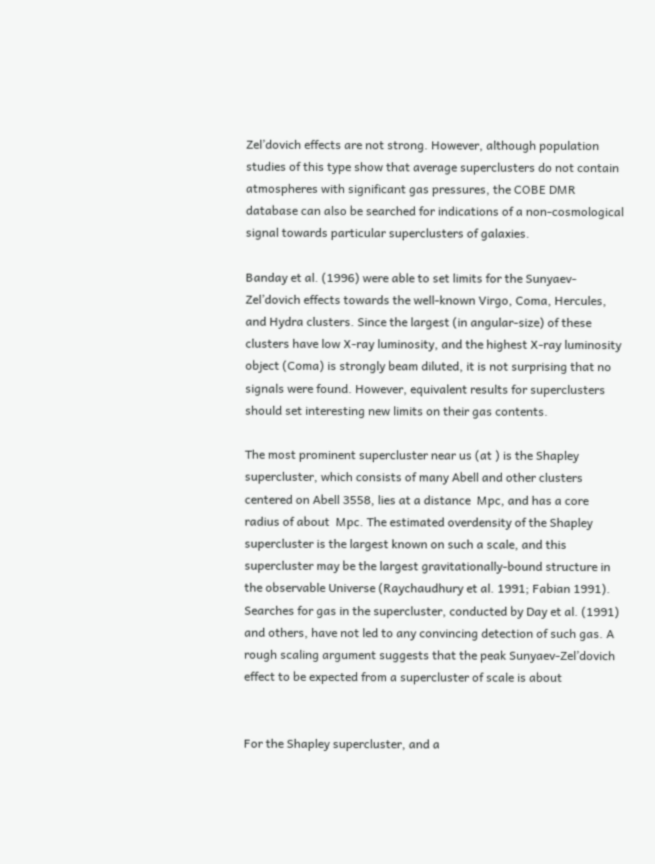Zel’dovich effects are not strong. However, although population studies of this type show that average superclusters do not contain atmospheres with significant gas pressures, the COBE DMR database can also be searched for indications of a non-cosmological signal towards particular superclusters of galaxies.

Banday et al. (1996) were able to set limits for the Sunyaev-Zel’dovich effects towards the well-known Virgo, Coma, Hercules, and Hydra clusters. Since the largest (in angular-size) of these clusters have low X-ray luminosity, and the highest X-ray luminosity object (Coma) is strongly beam diluted, it is not surprising that no signals were found. However, equivalent results for superclusters should set interesting new limits on their gas contents.

The most prominent supercluster near us (at ) is the Shapley supercluster, which consists of many Abell and other clusters centered on Abell 3558, lies at a distance  Mpc, and has a core radius of about  Mpc. The estimated overdensity of the Shapley supercluster is the largest known on such a scale, and this supercluster may be the largest gravitationally-bound structure in the observable Universe (Raychaudhury et al. 1991; Fabian 1991). Searches for gas in the supercluster, conducted by Day et al. (1991) and others, have not led to any convincing detection of such gas. A rough scaling argument suggests that the peak Sunyaev-Zel’dovich effect to be expected from a supercluster of scale is about


For the Shapley supercluster, and a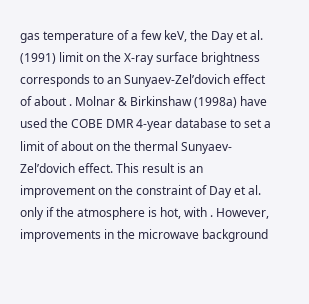gas temperature of a few keV, the Day et al. (1991) limit on the X-ray surface brightness corresponds to an Sunyaev-Zel’dovich effect of about . Molnar & Birkinshaw (1998a) have used the COBE DMR 4-year database to set a limit of about on the thermal Sunyaev-Zel’dovich effect. This result is an improvement on the constraint of Day et al. only if the atmosphere is hot, with . However, improvements in the microwave background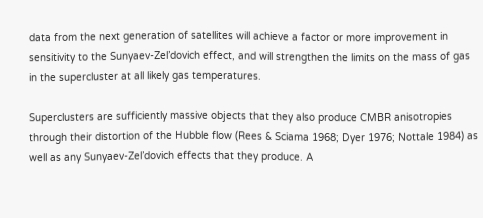data from the next generation of satellites will achieve a factor or more improvement in sensitivity to the Sunyaev-Zel’dovich effect, and will strengthen the limits on the mass of gas in the supercluster at all likely gas temperatures.

Superclusters are sufficiently massive objects that they also produce CMBR anisotropies through their distortion of the Hubble flow (Rees & Sciama 1968; Dyer 1976; Nottale 1984) as well as any Sunyaev-Zel’dovich effects that they produce. A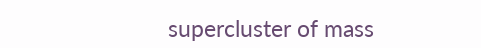supercluster of mass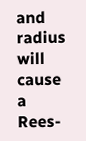and radius will cause a Rees-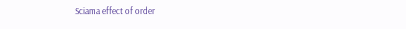Sciama effect of order